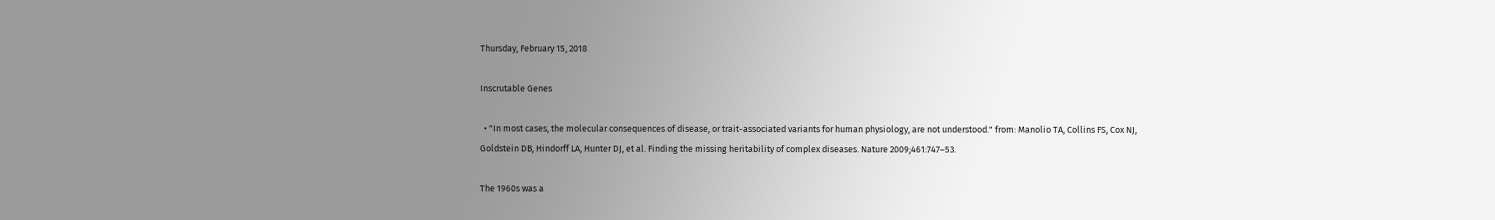Thursday, February 15, 2018

Inscrutable Genes

  • "In most cases, the molecular consequences of disease, or trait-associated variants for human physiology, are not understood." from: Manolio TA, Collins FS, Cox NJ, Goldstein DB, Hindorff LA, Hunter DJ, et al. Finding the missing heritability of complex diseases. Nature 2009;461:747–53.

The 1960s was a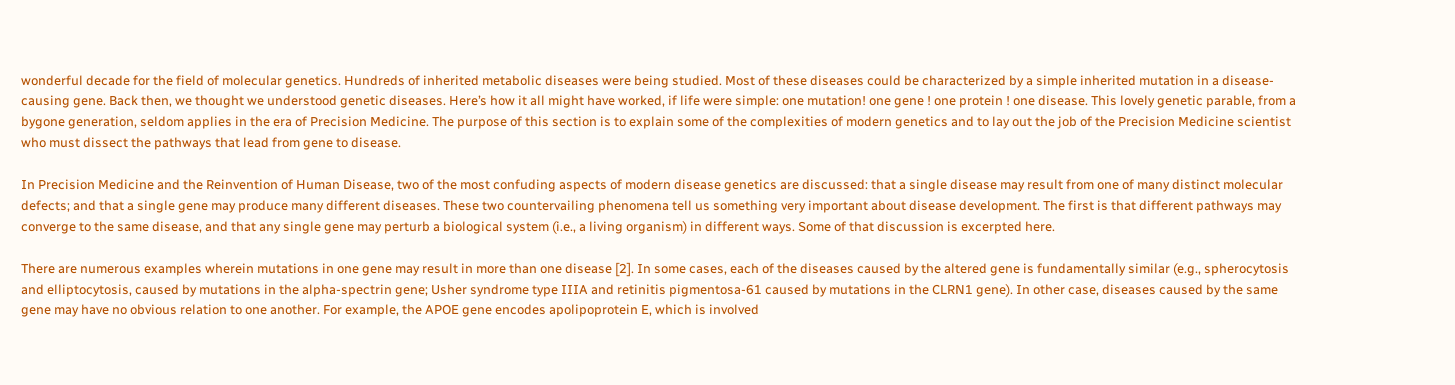wonderful decade for the field of molecular genetics. Hundreds of inherited metabolic diseases were being studied. Most of these diseases could be characterized by a simple inherited mutation in a disease-causing gene. Back then, we thought we understood genetic diseases. Here’s how it all might have worked, if life were simple: one mutation! one gene ! one protein ! one disease. This lovely genetic parable, from a bygone generation, seldom applies in the era of Precision Medicine. The purpose of this section is to explain some of the complexities of modern genetics and to lay out the job of the Precision Medicine scientist who must dissect the pathways that lead from gene to disease.

In Precision Medicine and the Reinvention of Human Disease, two of the most confuding aspects of modern disease genetics are discussed: that a single disease may result from one of many distinct molecular defects; and that a single gene may produce many different diseases. These two countervailing phenomena tell us something very important about disease development. The first is that different pathways may converge to the same disease, and that any single gene may perturb a biological system (i.e., a living organism) in different ways. Some of that discussion is excerpted here.

There are numerous examples wherein mutations in one gene may result in more than one disease [2]. In some cases, each of the diseases caused by the altered gene is fundamentally similar (e.g., spherocytosis and elliptocytosis, caused by mutations in the alpha-spectrin gene; Usher syndrome type IIIA and retinitis pigmentosa-61 caused by mutations in the CLRN1 gene). In other case, diseases caused by the same gene may have no obvious relation to one another. For example, the APOE gene encodes apolipoprotein E, which is involved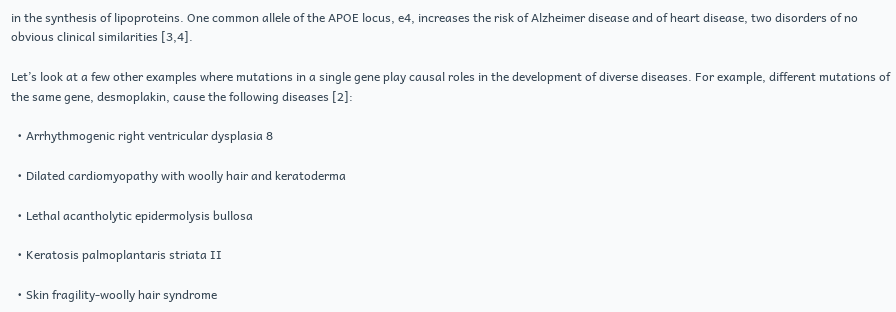in the synthesis of lipoproteins. One common allele of the APOE locus, e4, increases the risk of Alzheimer disease and of heart disease, two disorders of no obvious clinical similarities [3,4].

Let’s look at a few other examples where mutations in a single gene play causal roles in the development of diverse diseases. For example, different mutations of the same gene, desmoplakin, cause the following diseases [2]:

  • Arrhythmogenic right ventricular dysplasia 8

  • Dilated cardiomyopathy with woolly hair and keratoderma

  • Lethal acantholytic epidermolysis bullosa

  • Keratosis palmoplantaris striata II

  • Skin fragility-woolly hair syndrome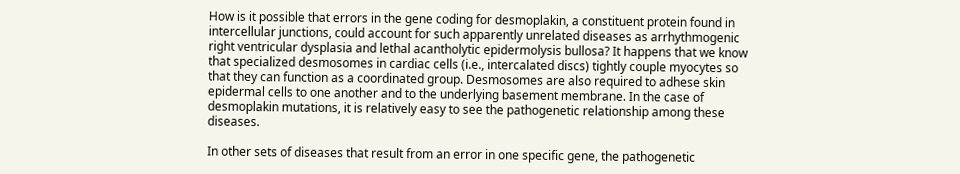How is it possible that errors in the gene coding for desmoplakin, a constituent protein found in intercellular junctions, could account for such apparently unrelated diseases as arrhythmogenic right ventricular dysplasia and lethal acantholytic epidermolysis bullosa? It happens that we know that specialized desmosomes in cardiac cells (i.e., intercalated discs) tightly couple myocytes so that they can function as a coordinated group. Desmosomes are also required to adhese skin epidermal cells to one another and to the underlying basement membrane. In the case of desmoplakin mutations, it is relatively easy to see the pathogenetic relationship among these diseases.

In other sets of diseases that result from an error in one specific gene, the pathogenetic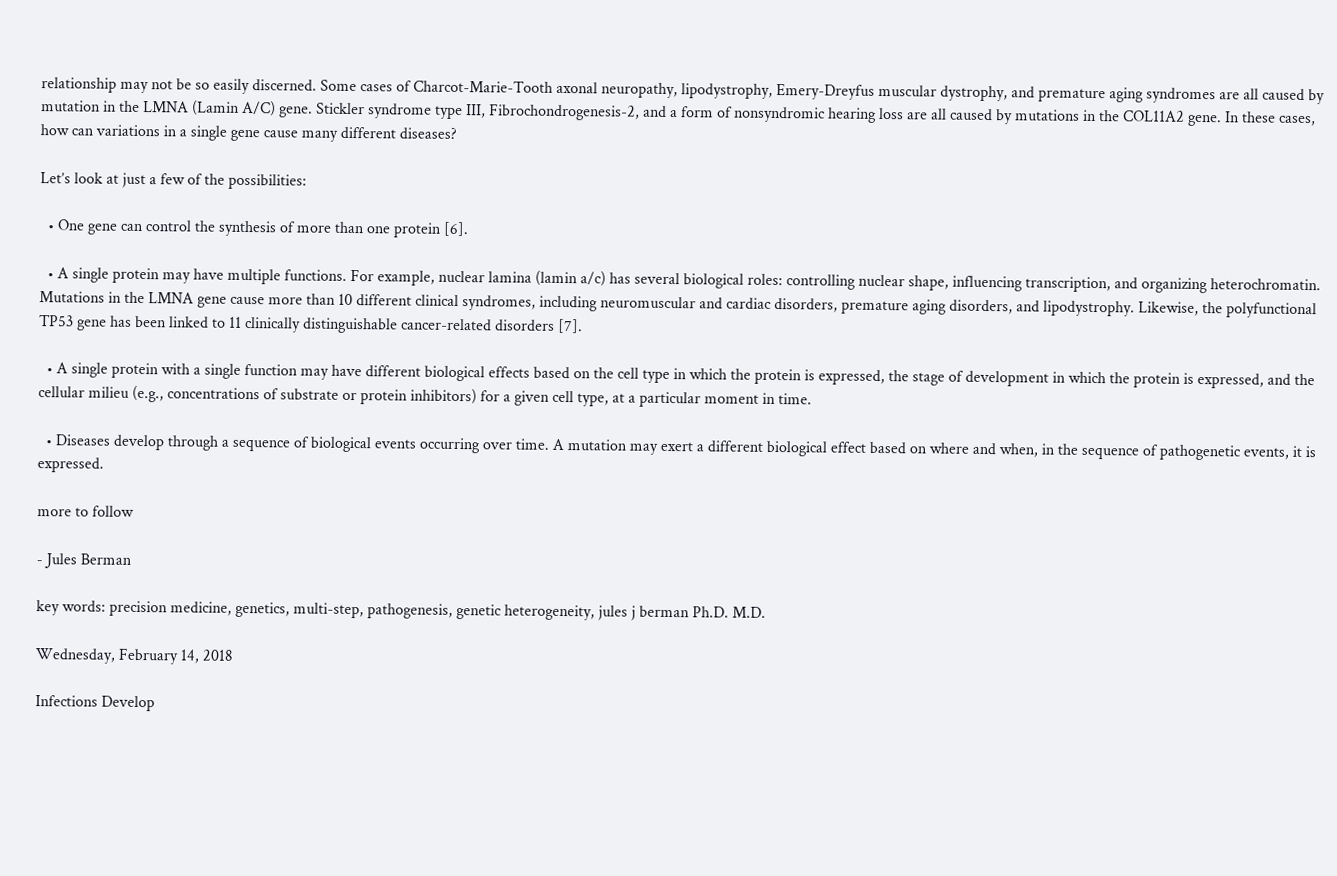relationship may not be so easily discerned. Some cases of Charcot-Marie-Tooth axonal neuropathy, lipodystrophy, Emery-Dreyfus muscular dystrophy, and premature aging syndromes are all caused by mutation in the LMNA (Lamin A/C) gene. Stickler syndrome type III, Fibrochondrogenesis-2, and a form of nonsyndromic hearing loss are all caused by mutations in the COL11A2 gene. In these cases, how can variations in a single gene cause many different diseases?

Let’s look at just a few of the possibilities:

  • One gene can control the synthesis of more than one protein [6].

  • A single protein may have multiple functions. For example, nuclear lamina (lamin a/c) has several biological roles: controlling nuclear shape, influencing transcription, and organizing heterochromatin. Mutations in the LMNA gene cause more than 10 different clinical syndromes, including neuromuscular and cardiac disorders, premature aging disorders, and lipodystrophy. Likewise, the polyfunctional TP53 gene has been linked to 11 clinically distinguishable cancer-related disorders [7].

  • A single protein with a single function may have different biological effects based on the cell type in which the protein is expressed, the stage of development in which the protein is expressed, and the cellular milieu (e.g., concentrations of substrate or protein inhibitors) for a given cell type, at a particular moment in time.

  • Diseases develop through a sequence of biological events occurring over time. A mutation may exert a different biological effect based on where and when, in the sequence of pathogenetic events, it is expressed.

more to follow

- Jules Berman

key words: precision medicine, genetics, multi-step, pathogenesis, genetic heterogeneity, jules j berman Ph.D. M.D.

Wednesday, February 14, 2018

Infections Develop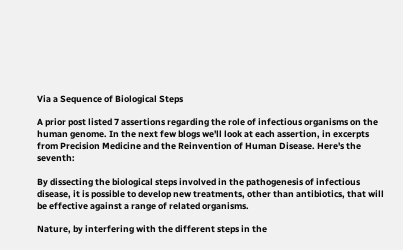Via a Sequence of Biological Steps

A prior post listed 7 assertions regarding the role of infectious organisms on the human genome. In the next few blogs we'll look at each assertion, in excerpts from Precision Medicine and the Reinvention of Human Disease. Here's the seventh:

By dissecting the biological steps involved in the pathogenesis of infectious disease, it is possible to develop new treatments, other than antibiotics, that will be effective against a range of related organisms.

Nature, by interfering with the different steps in the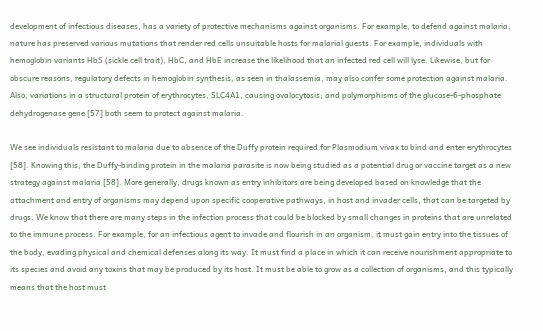development of infectious diseases, has a variety of protective mechanisms against organisms. For example, to defend against malaria, nature has preserved various mutations that render red cells unsuitable hosts for malarial guests. For example, individuals with hemoglobin variants HbS (sickle cell trait), HbC, and HbE increase the likelihood that an infected red cell will lyse. Likewise, but for obscure reasons, regulatory defects in hemoglobin synthesis, as seen in thalassemia, may also confer some protection against malaria. Also, variations in a structural protein of erythrocytes, SLC4A1, causing ovalocytosis; and polymorphisms of the glucose-6-phosphate dehydrogenase gene [57] both seem to protect against malaria.

We see individuals resistant to malaria due to absence of the Duffy protein required for Plasmodium vivax to bind and enter erythrocytes [58]. Knowing this, the Duffy-binding protein in the malaria parasite is now being studied as a potential drug or vaccine target as a new strategy against malaria [58]. More generally, drugs known as entry inhibitors are being developed based on knowledge that the attachment and entry of organisms may depend upon specific cooperative pathways, in host and invader cells, that can be targeted by drugs. We know that there are many steps in the infection process that could be blocked by small changes in proteins that are unrelated to the immune process. For example, for an infectious agent to invade and flourish in an organism, it must gain entry into the tissues of the body, evading physical and chemical defenses along its way. It must find a place in which it can receive nourishment appropriate to its species and avoid any toxins that may be produced by its host. It must be able to grow as a collection of organisms, and this typically means that the host must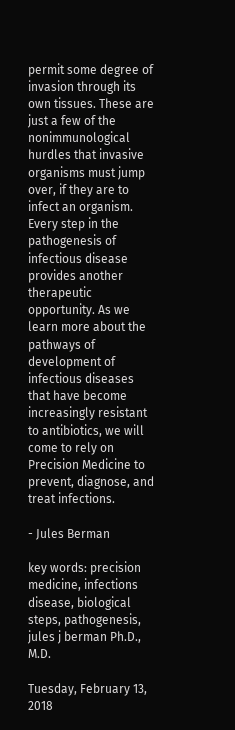permit some degree of invasion through its own tissues. These are just a few of the nonimmunological hurdles that invasive organisms must jump over, if they are to infect an organism. Every step in the pathogenesis of infectious disease provides another therapeutic opportunity. As we learn more about the pathways of development of infectious diseases that have become increasingly resistant to antibiotics, we will come to rely on Precision Medicine to prevent, diagnose, and treat infections.

- Jules Berman

key words: precision medicine, infections disease, biological steps, pathogenesis, jules j berman Ph.D., M.D.

Tuesday, February 13, 2018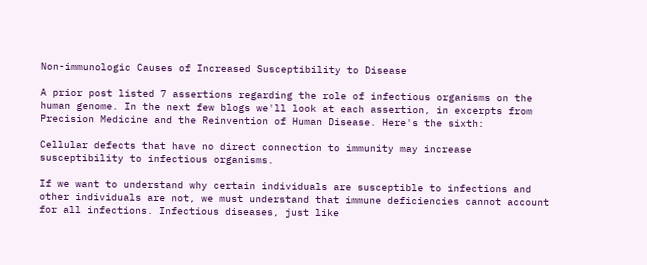Non-immunologic Causes of Increased Susceptibility to Disease

A prior post listed 7 assertions regarding the role of infectious organisms on the human genome. In the next few blogs we'll look at each assertion, in excerpts from Precision Medicine and the Reinvention of Human Disease. Here's the sixth:

Cellular defects that have no direct connection to immunity may increase susceptibility to infectious organisms.

If we want to understand why certain individuals are susceptible to infections and other individuals are not, we must understand that immune deficiencies cannot account for all infections. Infectious diseases, just like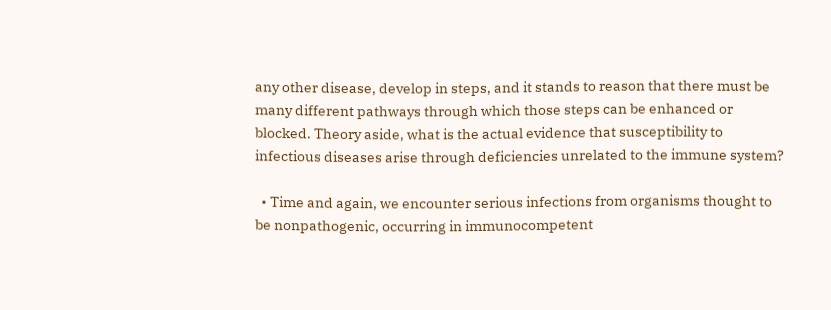any other disease, develop in steps, and it stands to reason that there must be many different pathways through which those steps can be enhanced or blocked. Theory aside, what is the actual evidence that susceptibility to infectious diseases arise through deficiencies unrelated to the immune system?

  • Time and again, we encounter serious infections from organisms thought to be nonpathogenic, occurring in immunocompetent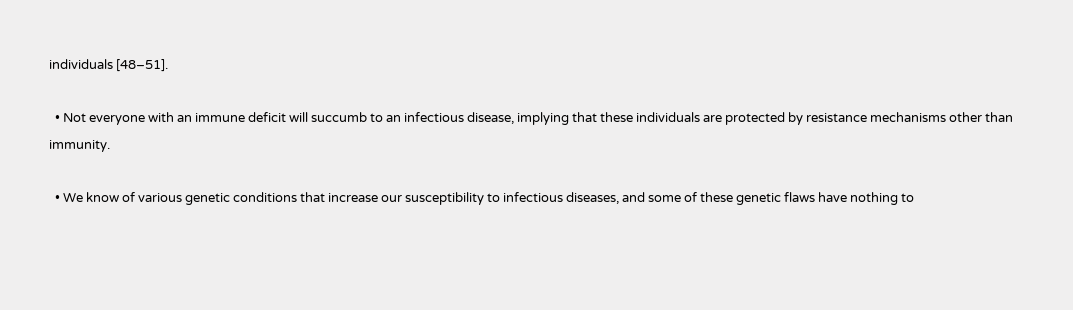individuals [48–51].

  • Not everyone with an immune deficit will succumb to an infectious disease, implying that these individuals are protected by resistance mechanisms other than immunity.

  • We know of various genetic conditions that increase our susceptibility to infectious diseases, and some of these genetic flaws have nothing to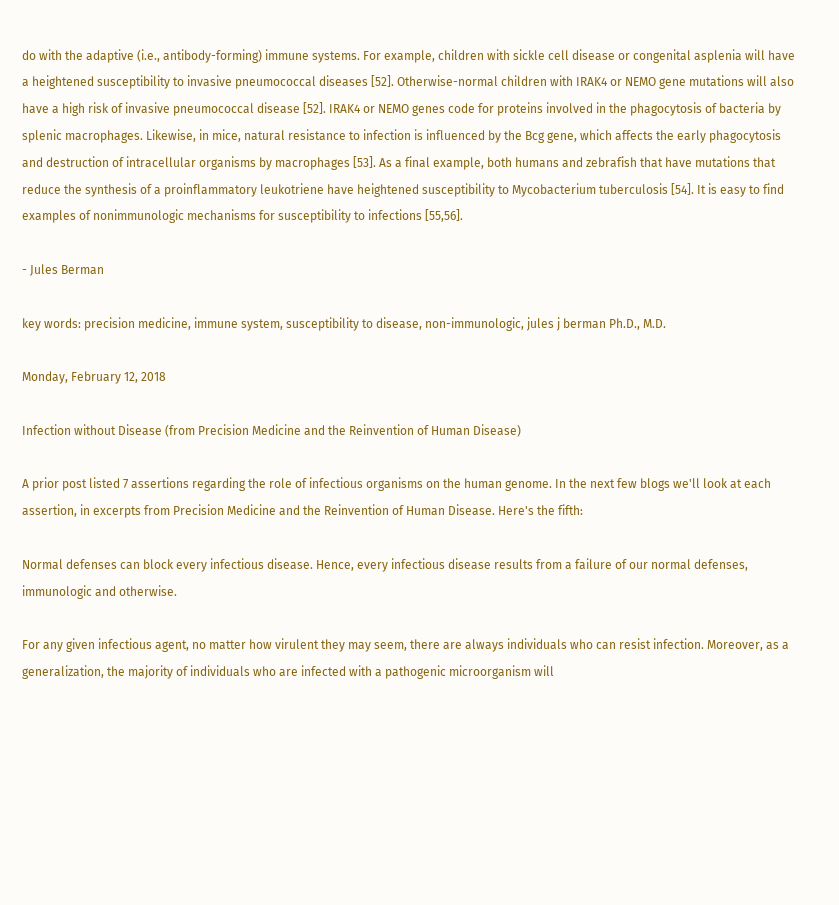do with the adaptive (i.e., antibody-forming) immune systems. For example, children with sickle cell disease or congenital asplenia will have a heightened susceptibility to invasive pneumococcal diseases [52]. Otherwise-normal children with IRAK4 or NEMO gene mutations will also have a high risk of invasive pneumococcal disease [52]. IRAK4 or NEMO genes code for proteins involved in the phagocytosis of bacteria by splenic macrophages. Likewise, in mice, natural resistance to infection is influenced by the Bcg gene, which affects the early phagocytosis and destruction of intracellular organisms by macrophages [53]. As a final example, both humans and zebrafish that have mutations that reduce the synthesis of a proinflammatory leukotriene have heightened susceptibility to Mycobacterium tuberculosis [54]. It is easy to find examples of nonimmunologic mechanisms for susceptibility to infections [55,56].

- Jules Berman

key words: precision medicine, immune system, susceptibility to disease, non-immunologic, jules j berman Ph.D., M.D.

Monday, February 12, 2018

Infection without Disease (from Precision Medicine and the Reinvention of Human Disease)

A prior post listed 7 assertions regarding the role of infectious organisms on the human genome. In the next few blogs we'll look at each assertion, in excerpts from Precision Medicine and the Reinvention of Human Disease. Here's the fifth:

Normal defenses can block every infectious disease. Hence, every infectious disease results from a failure of our normal defenses, immunologic and otherwise.

For any given infectious agent, no matter how virulent they may seem, there are always individuals who can resist infection. Moreover, as a generalization, the majority of individuals who are infected with a pathogenic microorganism will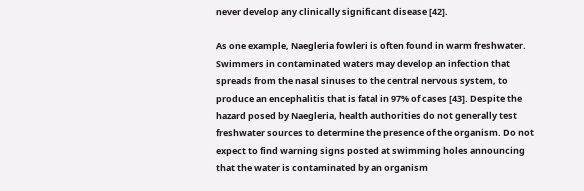never develop any clinically significant disease [42].

As one example, Naegleria fowleri is often found in warm freshwater. Swimmers in contaminated waters may develop an infection that spreads from the nasal sinuses to the central nervous system, to produce an encephalitis that is fatal in 97% of cases [43]. Despite the hazard posed by Naegleria, health authorities do not generally test freshwater sources to determine the presence of the organism. Do not expect to find warning signs posted at swimming holes announcing that the water is contaminated by an organism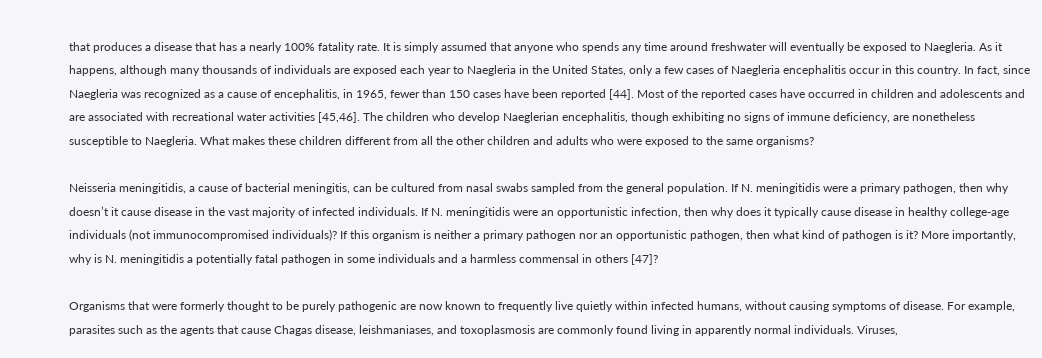that produces a disease that has a nearly 100% fatality rate. It is simply assumed that anyone who spends any time around freshwater will eventually be exposed to Naegleria. As it happens, although many thousands of individuals are exposed each year to Naegleria in the United States, only a few cases of Naegleria encephalitis occur in this country. In fact, since Naegleria was recognized as a cause of encephalitis, in 1965, fewer than 150 cases have been reported [44]. Most of the reported cases have occurred in children and adolescents and are associated with recreational water activities [45,46]. The children who develop Naeglerian encephalitis, though exhibiting no signs of immune deficiency, are nonetheless susceptible to Naegleria. What makes these children different from all the other children and adults who were exposed to the same organisms?

Neisseria meningitidis, a cause of bacterial meningitis, can be cultured from nasal swabs sampled from the general population. If N. meningitidis were a primary pathogen, then why doesn’t it cause disease in the vast majority of infected individuals. If N. meningitidis were an opportunistic infection, then why does it typically cause disease in healthy college-age individuals (not immunocompromised individuals)? If this organism is neither a primary pathogen nor an opportunistic pathogen, then what kind of pathogen is it? More importantly, why is N. meningitidis a potentially fatal pathogen in some individuals and a harmless commensal in others [47]?

Organisms that were formerly thought to be purely pathogenic are now known to frequently live quietly within infected humans, without causing symptoms of disease. For example, parasites such as the agents that cause Chagas disease, leishmaniases, and toxoplasmosis are commonly found living in apparently normal individuals. Viruses,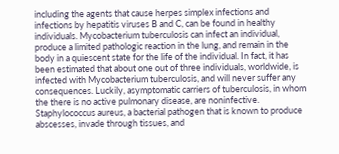including the agents that cause herpes simplex infections and infections by hepatitis viruses B and C, can be found in healthy individuals. Mycobacterium tuberculosis can infect an individual, produce a limited pathologic reaction in the lung, and remain in the body in a quiescent state for the life of the individual. In fact, it has been estimated that about one out of three individuals, worldwide, is infected with Mycobacterium tuberculosis, and will never suffer any consequences. Luckily, asymptomatic carriers of tuberculosis, in whom the there is no active pulmonary disease, are noninfective. Staphylococcus aureus, a bacterial pathogen that is known to produce abscesses, invade through tissues, and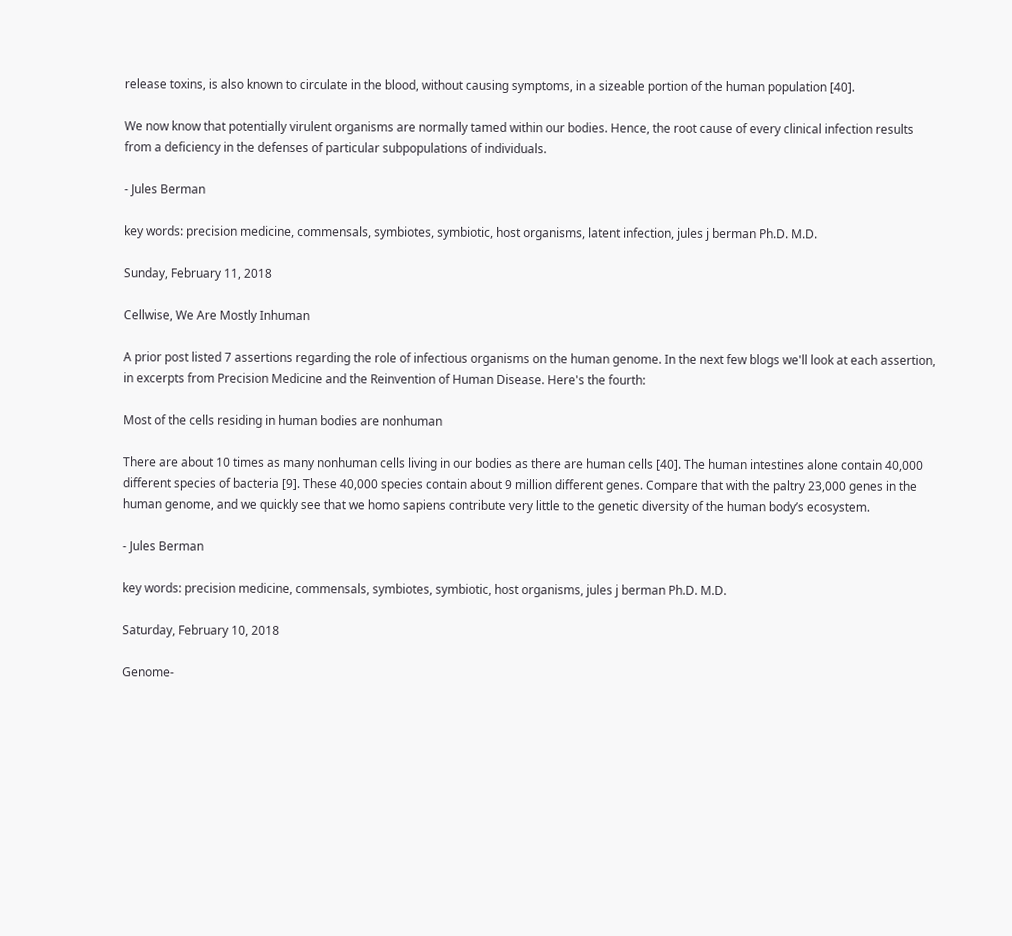release toxins, is also known to circulate in the blood, without causing symptoms, in a sizeable portion of the human population [40].

We now know that potentially virulent organisms are normally tamed within our bodies. Hence, the root cause of every clinical infection results from a deficiency in the defenses of particular subpopulations of individuals.

- Jules Berman

key words: precision medicine, commensals, symbiotes, symbiotic, host organisms, latent infection, jules j berman Ph.D. M.D.

Sunday, February 11, 2018

Cellwise, We Are Mostly Inhuman

A prior post listed 7 assertions regarding the role of infectious organisms on the human genome. In the next few blogs we'll look at each assertion, in excerpts from Precision Medicine and the Reinvention of Human Disease. Here's the fourth:

Most of the cells residing in human bodies are nonhuman

There are about 10 times as many nonhuman cells living in our bodies as there are human cells [40]. The human intestines alone contain 40,000 different species of bacteria [9]. These 40,000 species contain about 9 million different genes. Compare that with the paltry 23,000 genes in the human genome, and we quickly see that we homo sapiens contribute very little to the genetic diversity of the human body’s ecosystem.

- Jules Berman

key words: precision medicine, commensals, symbiotes, symbiotic, host organisms, jules j berman Ph.D. M.D.

Saturday, February 10, 2018

Genome-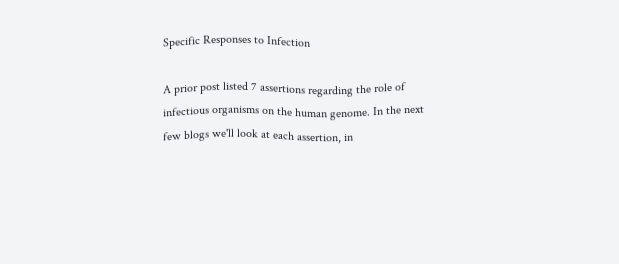Specific Responses to Infection

A prior post listed 7 assertions regarding the role of infectious organisms on the human genome. In the next few blogs we'll look at each assertion, in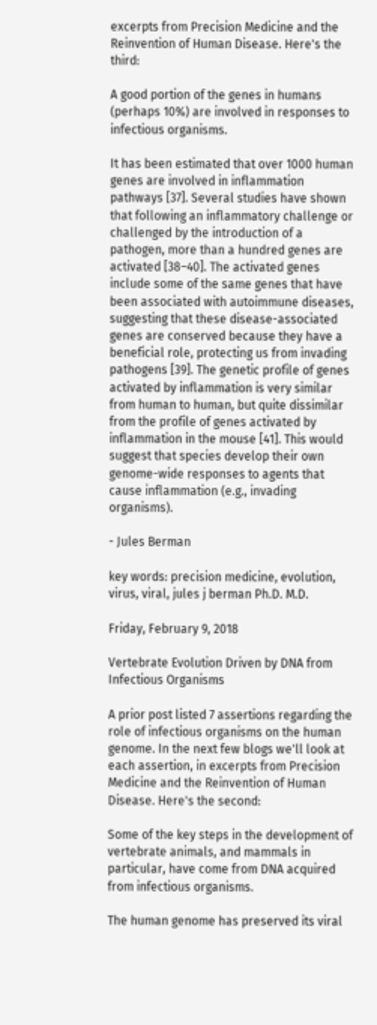excerpts from Precision Medicine and the Reinvention of Human Disease. Here's the third:

A good portion of the genes in humans (perhaps 10%) are involved in responses to infectious organisms.

It has been estimated that over 1000 human genes are involved in inflammation pathways [37]. Several studies have shown that following an inflammatory challenge or challenged by the introduction of a pathogen, more than a hundred genes are activated [38–40]. The activated genes include some of the same genes that have been associated with autoimmune diseases, suggesting that these disease-associated genes are conserved because they have a beneficial role, protecting us from invading pathogens [39]. The genetic profile of genes activated by inflammation is very similar from human to human, but quite dissimilar from the profile of genes activated by inflammation in the mouse [41]. This would suggest that species develop their own genome-wide responses to agents that cause inflammation (e.g., invading organisms).

- Jules Berman

key words: precision medicine, evolution, virus, viral, jules j berman Ph.D. M.D.

Friday, February 9, 2018

Vertebrate Evolution Driven by DNA from Infectious Organisms

A prior post listed 7 assertions regarding the role of infectious organisms on the human genome. In the next few blogs we'll look at each assertion, in excerpts from Precision Medicine and the Reinvention of Human Disease. Here's the second:

Some of the key steps in the development of vertebrate animals, and mammals in particular, have come from DNA acquired from infectious organisms.

The human genome has preserved its viral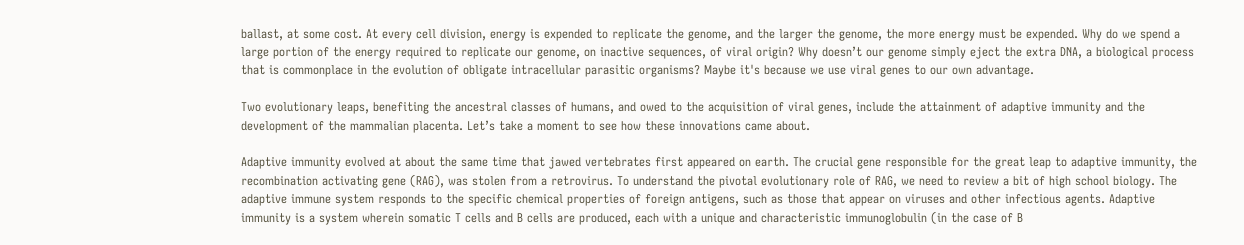ballast, at some cost. At every cell division, energy is expended to replicate the genome, and the larger the genome, the more energy must be expended. Why do we spend a large portion of the energy required to replicate our genome, on inactive sequences, of viral origin? Why doesn’t our genome simply eject the extra DNA, a biological process that is commonplace in the evolution of obligate intracellular parasitic organisms? Maybe it's because we use viral genes to our own advantage.

Two evolutionary leaps, benefiting the ancestral classes of humans, and owed to the acquisition of viral genes, include the attainment of adaptive immunity and the development of the mammalian placenta. Let’s take a moment to see how these innovations came about.

Adaptive immunity evolved at about the same time that jawed vertebrates first appeared on earth. The crucial gene responsible for the great leap to adaptive immunity, the recombination activating gene (RAG), was stolen from a retrovirus. To understand the pivotal evolutionary role of RAG, we need to review a bit of high school biology. The adaptive immune system responds to the specific chemical properties of foreign antigens, such as those that appear on viruses and other infectious agents. Adaptive immunity is a system wherein somatic T cells and B cells are produced, each with a unique and characteristic immunoglobulin (in the case of B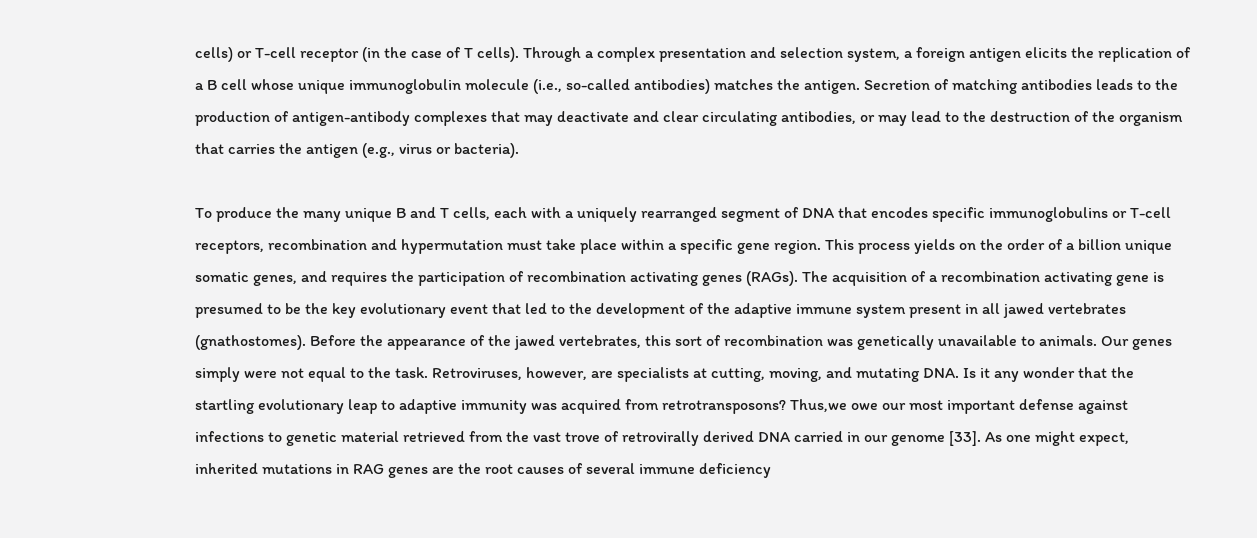cells) or T-cell receptor (in the case of T cells). Through a complex presentation and selection system, a foreign antigen elicits the replication of a B cell whose unique immunoglobulin molecule (i.e., so-called antibodies) matches the antigen. Secretion of matching antibodies leads to the production of antigen-antibody complexes that may deactivate and clear circulating antibodies, or may lead to the destruction of the organism that carries the antigen (e.g., virus or bacteria).

To produce the many unique B and T cells, each with a uniquely rearranged segment of DNA that encodes specific immunoglobulins or T-cell receptors, recombination and hypermutation must take place within a specific gene region. This process yields on the order of a billion unique somatic genes, and requires the participation of recombination activating genes (RAGs). The acquisition of a recombination activating gene is presumed to be the key evolutionary event that led to the development of the adaptive immune system present in all jawed vertebrates (gnathostomes). Before the appearance of the jawed vertebrates, this sort of recombination was genetically unavailable to animals. Our genes simply were not equal to the task. Retroviruses, however, are specialists at cutting, moving, and mutating DNA. Is it any wonder that the startling evolutionary leap to adaptive immunity was acquired from retrotransposons? Thus,we owe our most important defense against infections to genetic material retrieved from the vast trove of retrovirally derived DNA carried in our genome [33]. As one might expect, inherited mutations in RAG genes are the root causes of several immune deficiency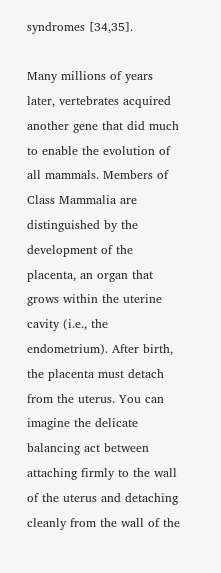syndromes [34,35].

Many millions of years later, vertebrates acquired another gene that did much to enable the evolution of all mammals. Members of Class Mammalia are distinguished by the development of the placenta, an organ that grows within the uterine cavity (i.e., the endometrium). After birth, the placenta must detach from the uterus. You can imagine the delicate balancing act between attaching firmly to the wall of the uterus and detaching cleanly from the wall of the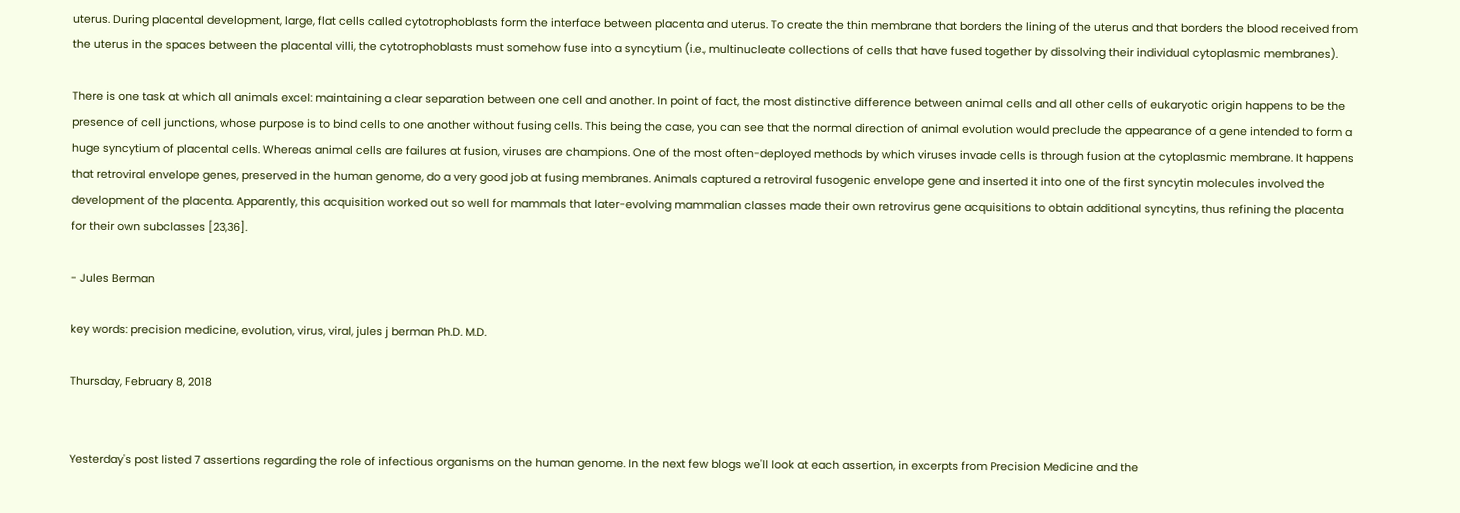uterus. During placental development, large, flat cells called cytotrophoblasts form the interface between placenta and uterus. To create the thin membrane that borders the lining of the uterus and that borders the blood received from the uterus in the spaces between the placental villi, the cytotrophoblasts must somehow fuse into a syncytium (i.e., multinucleate collections of cells that have fused together by dissolving their individual cytoplasmic membranes).

There is one task at which all animals excel: maintaining a clear separation between one cell and another. In point of fact, the most distinctive difference between animal cells and all other cells of eukaryotic origin happens to be the presence of cell junctions, whose purpose is to bind cells to one another without fusing cells. This being the case, you can see that the normal direction of animal evolution would preclude the appearance of a gene intended to form a huge syncytium of placental cells. Whereas animal cells are failures at fusion, viruses are champions. One of the most often-deployed methods by which viruses invade cells is through fusion at the cytoplasmic membrane. It happens that retroviral envelope genes, preserved in the human genome, do a very good job at fusing membranes. Animals captured a retroviral fusogenic envelope gene and inserted it into one of the first syncytin molecules involved the development of the placenta. Apparently, this acquisition worked out so well for mammals that later-evolving mammalian classes made their own retrovirus gene acquisitions to obtain additional syncytins, thus refining the placenta for their own subclasses [23,36].

- Jules Berman

key words: precision medicine, evolution, virus, viral, jules j berman Ph.D. M.D.

Thursday, February 8, 2018


Yesterday's post listed 7 assertions regarding the role of infectious organisms on the human genome. In the next few blogs we'll look at each assertion, in excerpts from Precision Medicine and the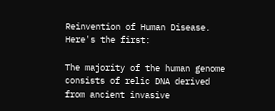Reinvention of Human Disease. Here's the first:

The majority of the human genome consists of relic DNA derived from ancient invasive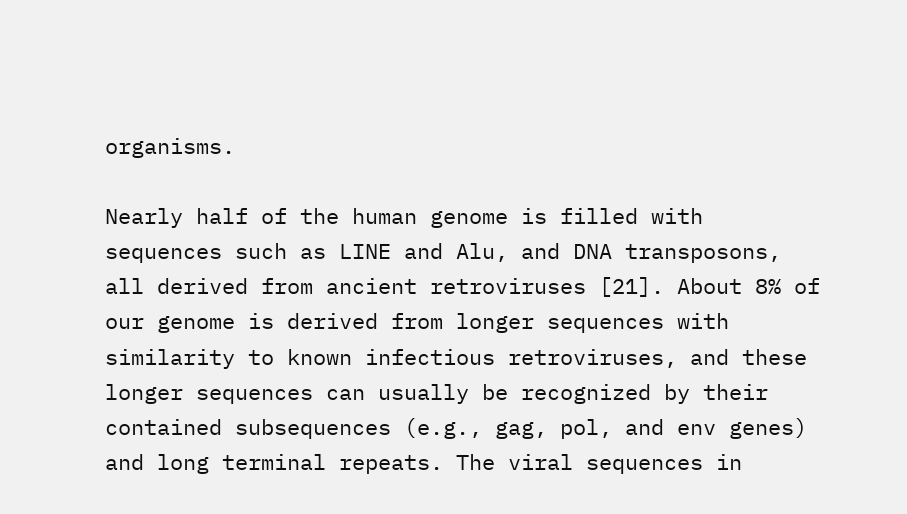organisms.

Nearly half of the human genome is filled with sequences such as LINE and Alu, and DNA transposons, all derived from ancient retroviruses [21]. About 8% of our genome is derived from longer sequences with similarity to known infectious retroviruses, and these longer sequences can usually be recognized by their contained subsequences (e.g., gag, pol, and env genes) and long terminal repeats. The viral sequences in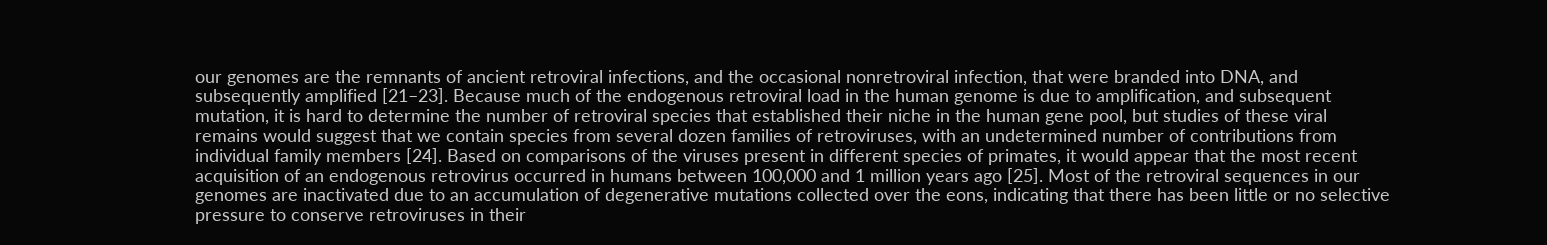our genomes are the remnants of ancient retroviral infections, and the occasional nonretroviral infection, that were branded into DNA, and subsequently amplified [21–23]. Because much of the endogenous retroviral load in the human genome is due to amplification, and subsequent mutation, it is hard to determine the number of retroviral species that established their niche in the human gene pool, but studies of these viral remains would suggest that we contain species from several dozen families of retroviruses, with an undetermined number of contributions from individual family members [24]. Based on comparisons of the viruses present in different species of primates, it would appear that the most recent acquisition of an endogenous retrovirus occurred in humans between 100,000 and 1 million years ago [25]. Most of the retroviral sequences in our genomes are inactivated due to an accumulation of degenerative mutations collected over the eons, indicating that there has been little or no selective pressure to conserve retroviruses in their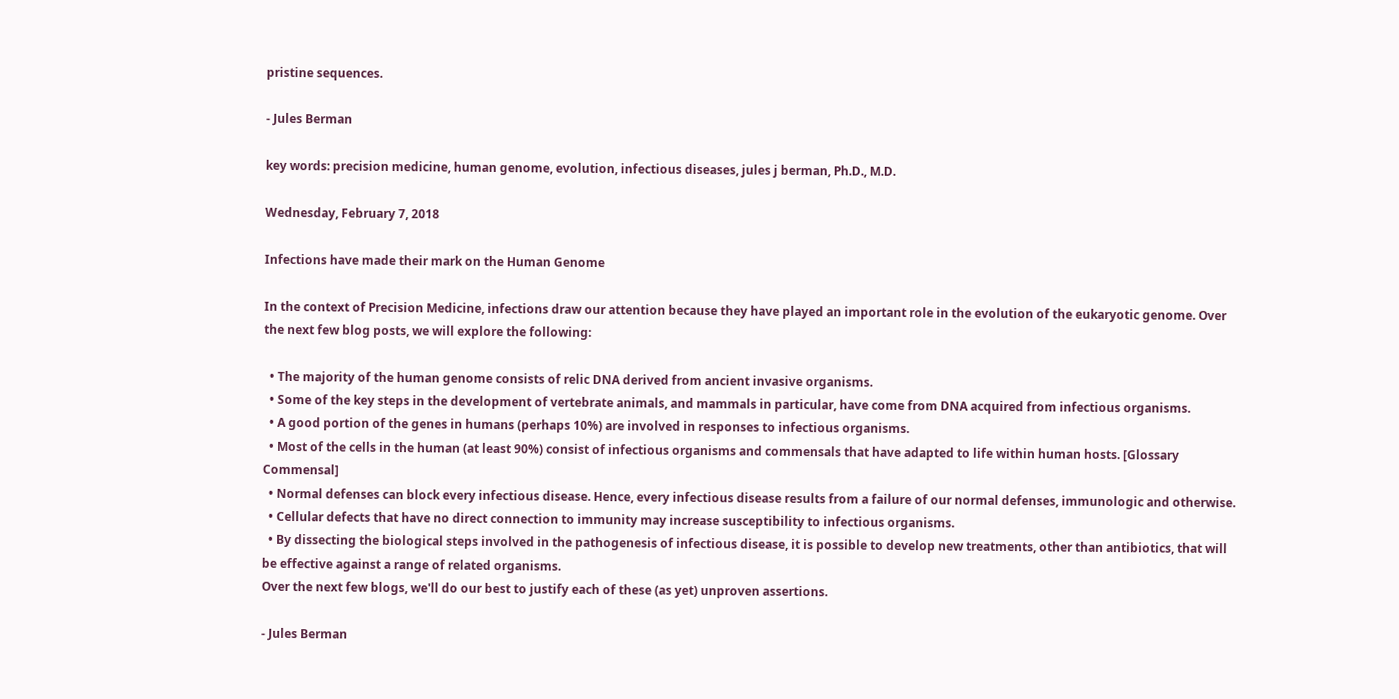pristine sequences.

- Jules Berman

key words: precision medicine, human genome, evolution, infectious diseases, jules j berman, Ph.D., M.D.

Wednesday, February 7, 2018

Infections have made their mark on the Human Genome

In the context of Precision Medicine, infections draw our attention because they have played an important role in the evolution of the eukaryotic genome. Over the next few blog posts, we will explore the following:

  • The majority of the human genome consists of relic DNA derived from ancient invasive organisms.
  • Some of the key steps in the development of vertebrate animals, and mammals in particular, have come from DNA acquired from infectious organisms.
  • A good portion of the genes in humans (perhaps 10%) are involved in responses to infectious organisms.
  • Most of the cells in the human (at least 90%) consist of infectious organisms and commensals that have adapted to life within human hosts. [Glossary Commensal]
  • Normal defenses can block every infectious disease. Hence, every infectious disease results from a failure of our normal defenses, immunologic and otherwise.
  • Cellular defects that have no direct connection to immunity may increase susceptibility to infectious organisms.
  • By dissecting the biological steps involved in the pathogenesis of infectious disease, it is possible to develop new treatments, other than antibiotics, that will be effective against a range of related organisms.
Over the next few blogs, we'll do our best to justify each of these (as yet) unproven assertions.

- Jules Berman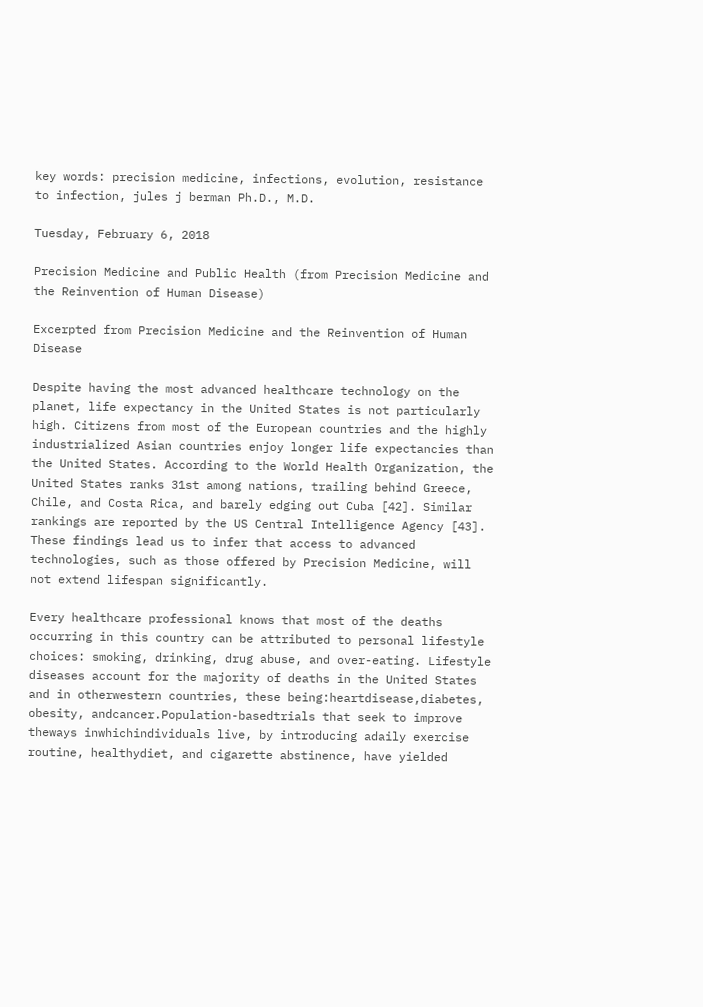key words: precision medicine, infections, evolution, resistance to infection, jules j berman Ph.D., M.D.

Tuesday, February 6, 2018

Precision Medicine and Public Health (from Precision Medicine and the Reinvention of Human Disease)

Excerpted from Precision Medicine and the Reinvention of Human Disease

Despite having the most advanced healthcare technology on the planet, life expectancy in the United States is not particularly high. Citizens from most of the European countries and the highly industrialized Asian countries enjoy longer life expectancies than the United States. According to the World Health Organization, the United States ranks 31st among nations, trailing behind Greece, Chile, and Costa Rica, and barely edging out Cuba [42]. Similar rankings are reported by the US Central Intelligence Agency [43]. These findings lead us to infer that access to advanced technologies, such as those offered by Precision Medicine, will not extend lifespan significantly.

Every healthcare professional knows that most of the deaths occurring in this country can be attributed to personal lifestyle choices: smoking, drinking, drug abuse, and over-eating. Lifestyle diseases account for the majority of deaths in the United States and in otherwestern countries, these being:heartdisease,diabetes, obesity, andcancer.Population-basedtrials that seek to improve theways inwhichindividuals live, by introducing adaily exercise routine, healthydiet, and cigarette abstinence, have yielded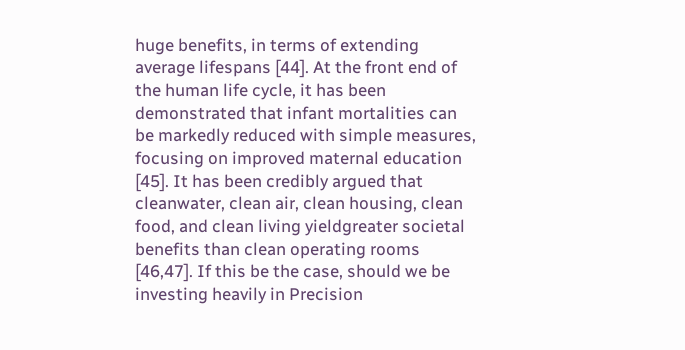huge benefits, in terms of extending average lifespans [44]. At the front end of the human life cycle, it has been demonstrated that infant mortalities can be markedly reduced with simple measures, focusing on improved maternal education [45]. It has been credibly argued that cleanwater, clean air, clean housing, clean food, and clean living yieldgreater societal benefits than clean operating rooms [46,47]. If this be the case, should we be investing heavily in Precision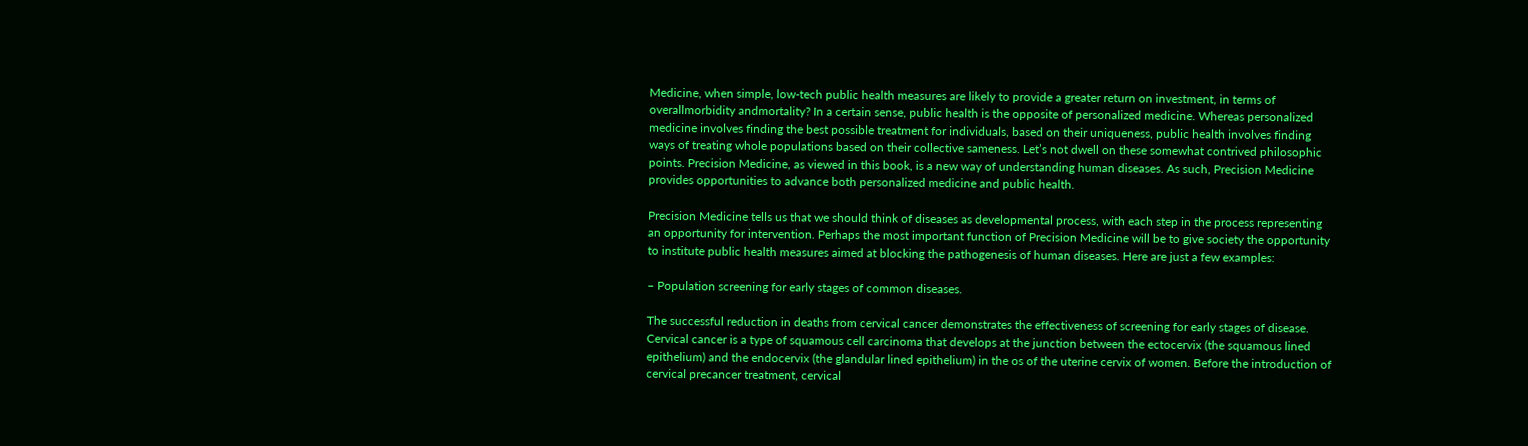Medicine, when simple, low-tech public health measures are likely to provide a greater return on investment, in terms of overallmorbidity andmortality? In a certain sense, public health is the opposite of personalized medicine. Whereas personalized medicine involves finding the best possible treatment for individuals, based on their uniqueness, public health involves finding ways of treating whole populations based on their collective sameness. Let’s not dwell on these somewhat contrived philosophic points. Precision Medicine, as viewed in this book, is a new way of understanding human diseases. As such, Precision Medicine provides opportunities to advance both personalized medicine and public health.

Precision Medicine tells us that we should think of diseases as developmental process, with each step in the process representing an opportunity for intervention. Perhaps the most important function of Precision Medicine will be to give society the opportunity to institute public health measures aimed at blocking the pathogenesis of human diseases. Here are just a few examples:

– Population screening for early stages of common diseases.

The successful reduction in deaths from cervical cancer demonstrates the effectiveness of screening for early stages of disease. Cervical cancer is a type of squamous cell carcinoma that develops at the junction between the ectocervix (the squamous lined epithelium) and the endocervix (the glandular lined epithelium) in the os of the uterine cervix of women. Before the introduction of cervical precancer treatment, cervical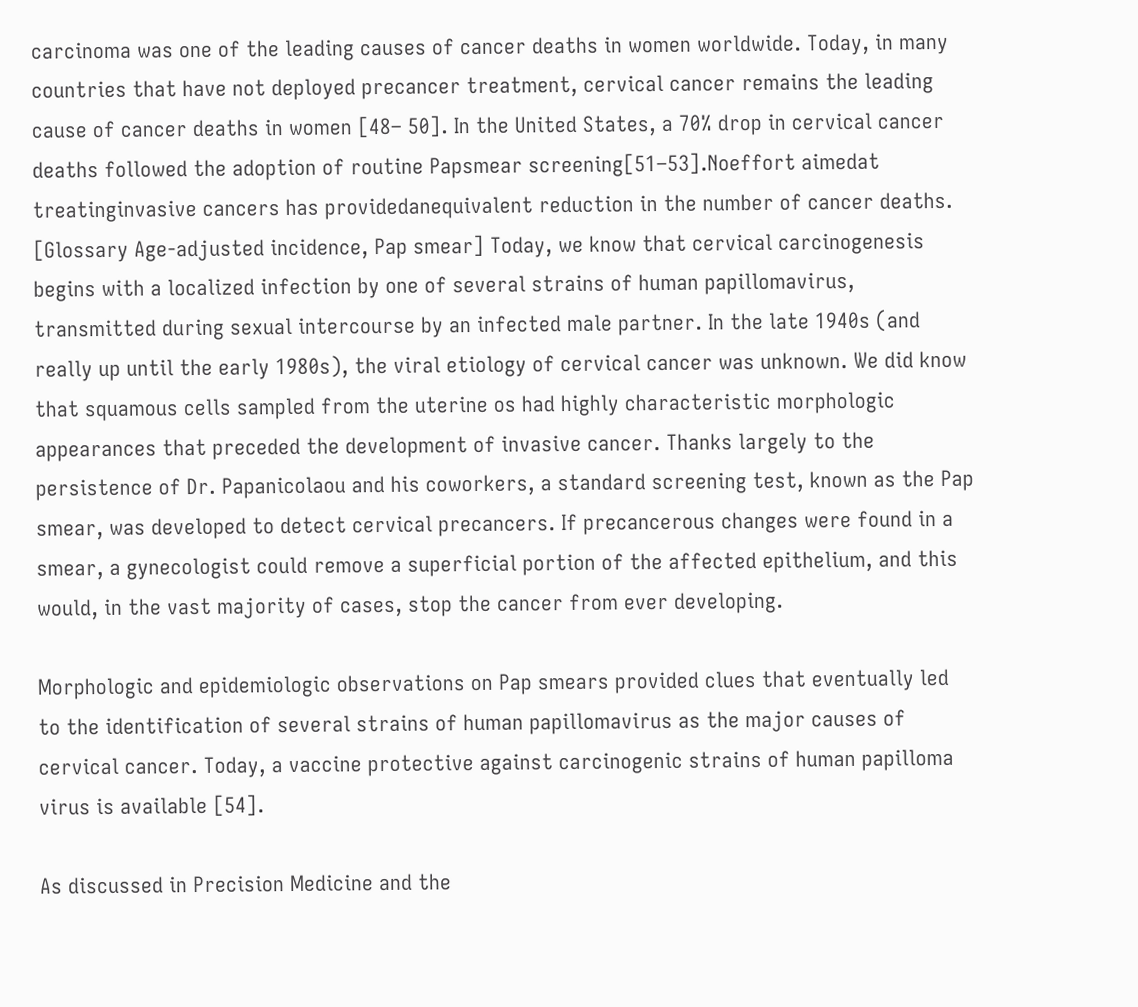carcinoma was one of the leading causes of cancer deaths in women worldwide. Today, in many countries that have not deployed precancer treatment, cervical cancer remains the leading cause of cancer deaths in women [48– 50]. In the United States, a 70% drop in cervical cancer deaths followed the adoption of routine Papsmear screening[51–53].Noeffort aimedat treatinginvasive cancers has providedanequivalent reduction in the number of cancer deaths. [Glossary Age-adjusted incidence, Pap smear] Today, we know that cervical carcinogenesis begins with a localized infection by one of several strains of human papillomavirus, transmitted during sexual intercourse by an infected male partner. In the late 1940s (and really up until the early 1980s), the viral etiology of cervical cancer was unknown. We did know that squamous cells sampled from the uterine os had highly characteristic morphologic appearances that preceded the development of invasive cancer. Thanks largely to the persistence of Dr. Papanicolaou and his coworkers, a standard screening test, known as the Pap smear, was developed to detect cervical precancers. If precancerous changes were found in a smear, a gynecologist could remove a superficial portion of the affected epithelium, and this would, in the vast majority of cases, stop the cancer from ever developing.

Morphologic and epidemiologic observations on Pap smears provided clues that eventually led to the identification of several strains of human papillomavirus as the major causes of cervical cancer. Today, a vaccine protective against carcinogenic strains of human papilloma virus is available [54].

As discussed in Precision Medicine and the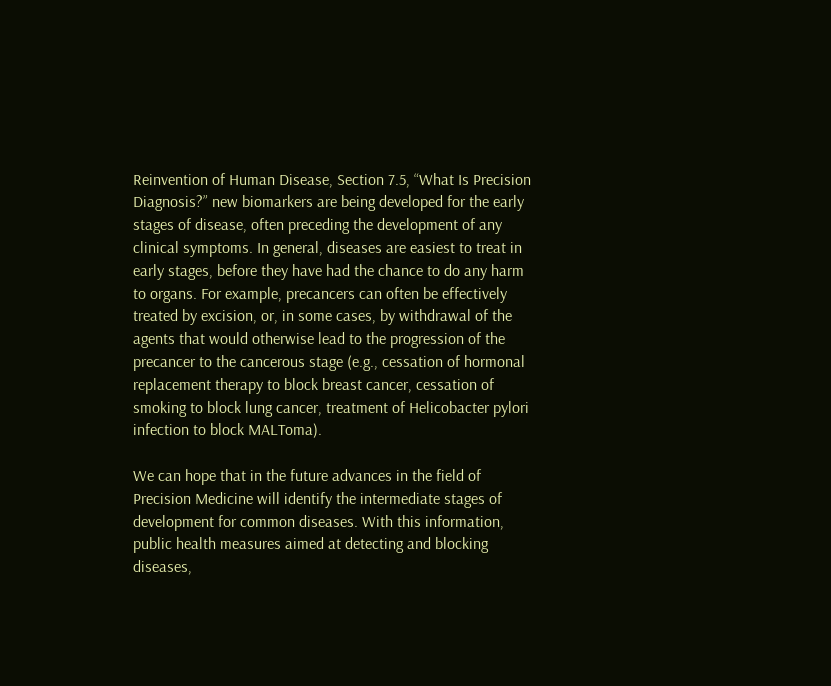Reinvention of Human Disease, Section 7.5, “What Is Precision Diagnosis?” new biomarkers are being developed for the early stages of disease, often preceding the development of any clinical symptoms. In general, diseases are easiest to treat in early stages, before they have had the chance to do any harm to organs. For example, precancers can often be effectively treated by excision, or, in some cases, by withdrawal of the agents that would otherwise lead to the progression of the precancer to the cancerous stage (e.g., cessation of hormonal replacement therapy to block breast cancer, cessation of smoking to block lung cancer, treatment of Helicobacter pylori infection to block MALToma).

We can hope that in the future advances in the field of Precision Medicine will identify the intermediate stages of development for common diseases. With this information, public health measures aimed at detecting and blocking diseases,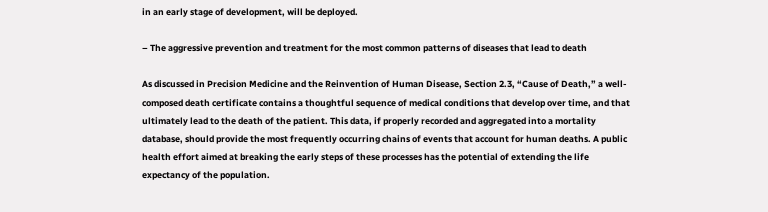in an early stage of development, will be deployed.

– The aggressive prevention and treatment for the most common patterns of diseases that lead to death

As discussed in Precision Medicine and the Reinvention of Human Disease, Section 2.3, “Cause of Death,” a well-composed death certificate contains a thoughtful sequence of medical conditions that develop over time, and that ultimately lead to the death of the patient. This data, if properly recorded and aggregated into a mortality database, should provide the most frequently occurring chains of events that account for human deaths. A public health effort aimed at breaking the early steps of these processes has the potential of extending the life expectancy of the population.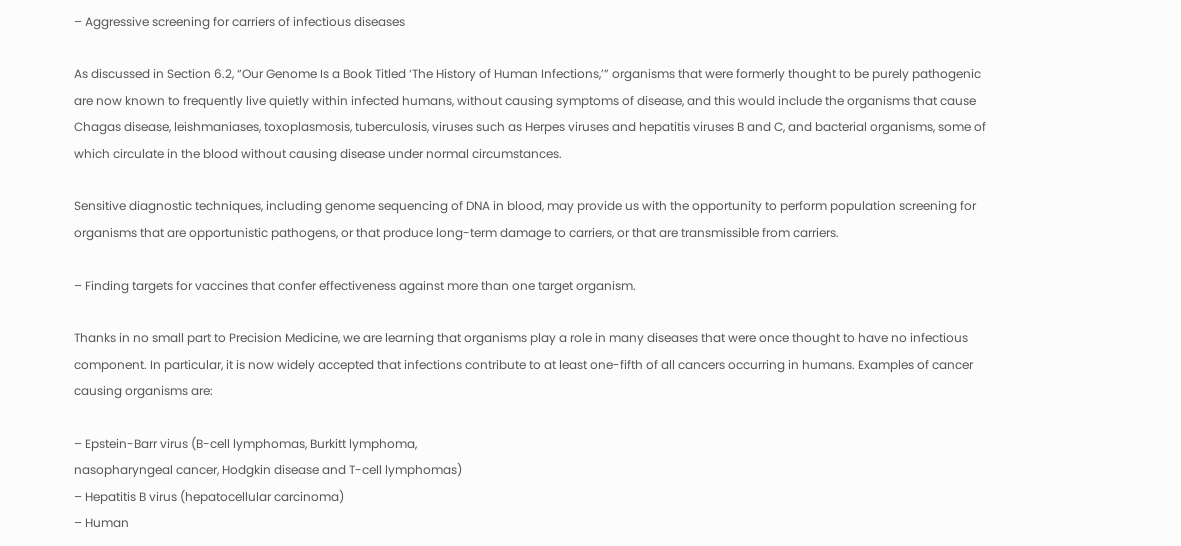– Aggressive screening for carriers of infectious diseases

As discussed in Section 6.2, “Our Genome Is a Book Titled ‘The History of Human Infections,’” organisms that were formerly thought to be purely pathogenic are now known to frequently live quietly within infected humans, without causing symptoms of disease, and this would include the organisms that cause Chagas disease, leishmaniases, toxoplasmosis, tuberculosis, viruses such as Herpes viruses and hepatitis viruses B and C, and bacterial organisms, some of which circulate in the blood without causing disease under normal circumstances.

Sensitive diagnostic techniques, including genome sequencing of DNA in blood, may provide us with the opportunity to perform population screening for organisms that are opportunistic pathogens, or that produce long-term damage to carriers, or that are transmissible from carriers.

– Finding targets for vaccines that confer effectiveness against more than one target organism.

Thanks in no small part to Precision Medicine, we are learning that organisms play a role in many diseases that were once thought to have no infectious component. In particular, it is now widely accepted that infections contribute to at least one-fifth of all cancers occurring in humans. Examples of cancer causing organisms are:

– Epstein-Barr virus (B-cell lymphomas, Burkitt lymphoma,
nasopharyngeal cancer, Hodgkin disease and T-cell lymphomas)
– Hepatitis B virus (hepatocellular carcinoma)
– Human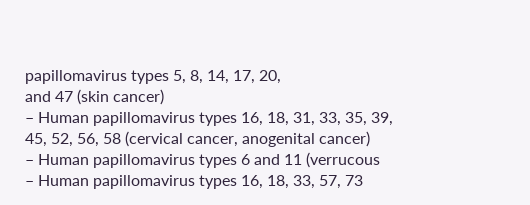papillomavirus types 5, 8, 14, 17, 20,
and 47 (skin cancer)
– Human papillomavirus types 16, 18, 31, 33, 35, 39,
45, 52, 56, 58 (cervical cancer, anogenital cancer)
– Human papillomavirus types 6 and 11 (verrucous
– Human papillomavirus types 16, 18, 33, 57, 73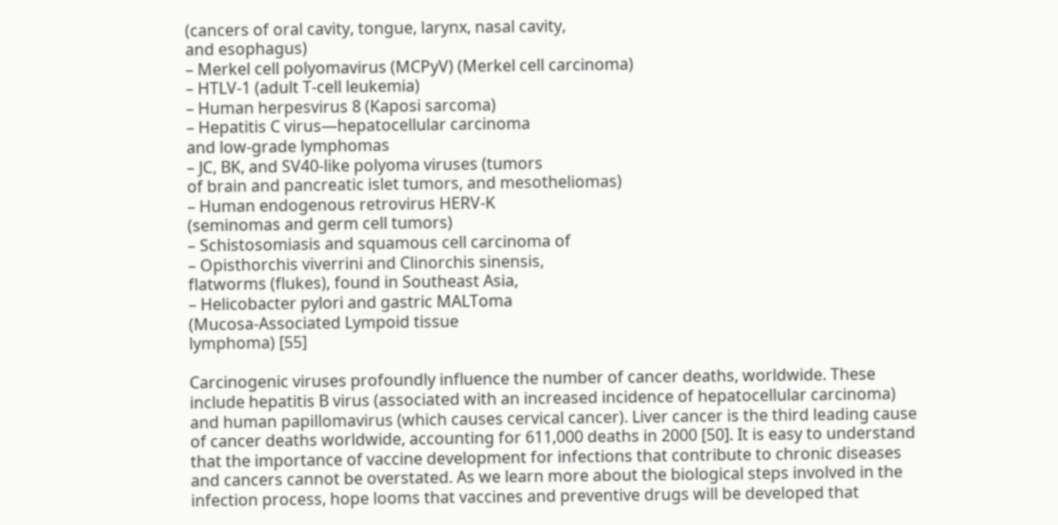(cancers of oral cavity, tongue, larynx, nasal cavity,
and esophagus)
– Merkel cell polyomavirus (MCPyV) (Merkel cell carcinoma)
– HTLV-1 (adult T-cell leukemia)
– Human herpesvirus 8 (Kaposi sarcoma)
– Hepatitis C virus—hepatocellular carcinoma
and low-grade lymphomas
– JC, BK, and SV40-like polyoma viruses (tumors
of brain and pancreatic islet tumors, and mesotheliomas)
– Human endogenous retrovirus HERV-K
(seminomas and germ cell tumors)
– Schistosomiasis and squamous cell carcinoma of
– Opisthorchis viverrini and Clinorchis sinensis,
flatworms (flukes), found in Southeast Asia,
– Helicobacter pylori and gastric MALToma
(Mucosa-Associated Lympoid tissue
lymphoma) [55]

Carcinogenic viruses profoundly influence the number of cancer deaths, worldwide. These include hepatitis B virus (associated with an increased incidence of hepatocellular carcinoma) and human papillomavirus (which causes cervical cancer). Liver cancer is the third leading cause of cancer deaths worldwide, accounting for 611,000 deaths in 2000 [50]. It is easy to understand that the importance of vaccine development for infections that contribute to chronic diseases and cancers cannot be overstated. As we learn more about the biological steps involved in the infection process, hope looms that vaccines and preventive drugs will be developed that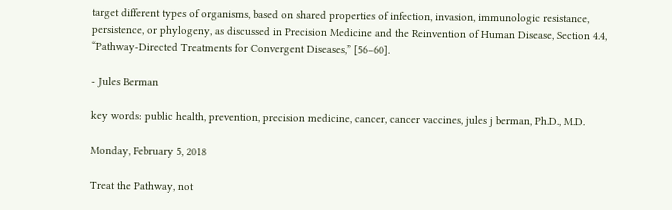target different types of organisms, based on shared properties of infection, invasion, immunologic resistance, persistence, or phylogeny, as discussed in Precision Medicine and the Reinvention of Human Disease, Section 4.4, “Pathway-Directed Treatments for Convergent Diseases,” [56–60].

- Jules Berman

key words: public health, prevention, precision medicine, cancer, cancer vaccines, jules j berman, Ph.D., M.D.

Monday, February 5, 2018

Treat the Pathway, not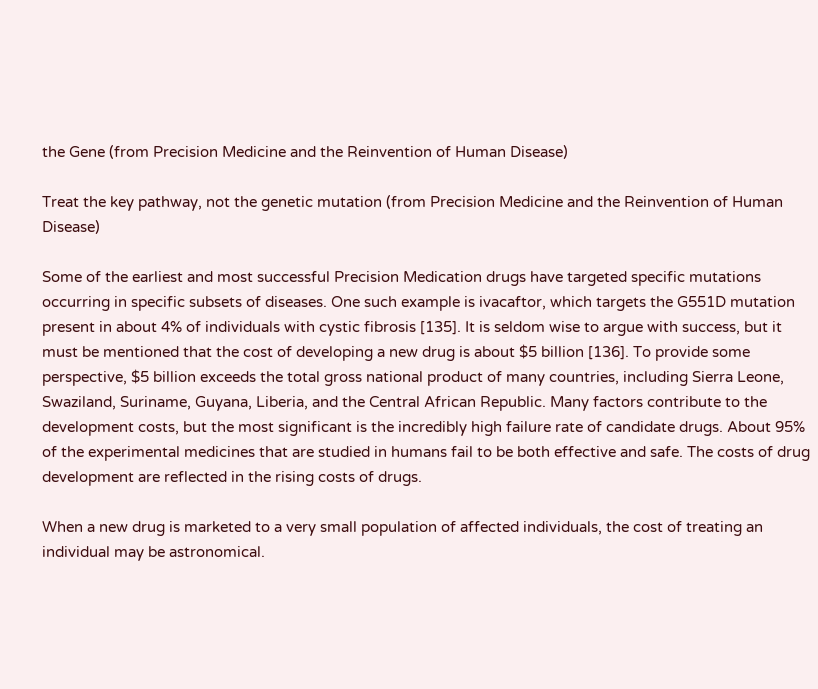the Gene (from Precision Medicine and the Reinvention of Human Disease)

Treat the key pathway, not the genetic mutation (from Precision Medicine and the Reinvention of Human Disease)

Some of the earliest and most successful Precision Medication drugs have targeted specific mutations occurring in specific subsets of diseases. One such example is ivacaftor, which targets the G551D mutation present in about 4% of individuals with cystic fibrosis [135]. It is seldom wise to argue with success, but it must be mentioned that the cost of developing a new drug is about $5 billion [136]. To provide some perspective, $5 billion exceeds the total gross national product of many countries, including Sierra Leone, Swaziland, Suriname, Guyana, Liberia, and the Central African Republic. Many factors contribute to the development costs, but the most significant is the incredibly high failure rate of candidate drugs. About 95% of the experimental medicines that are studied in humans fail to be both effective and safe. The costs of drug development are reflected in the rising costs of drugs.

When a new drug is marketed to a very small population of affected individuals, the cost of treating an individual may be astronomical.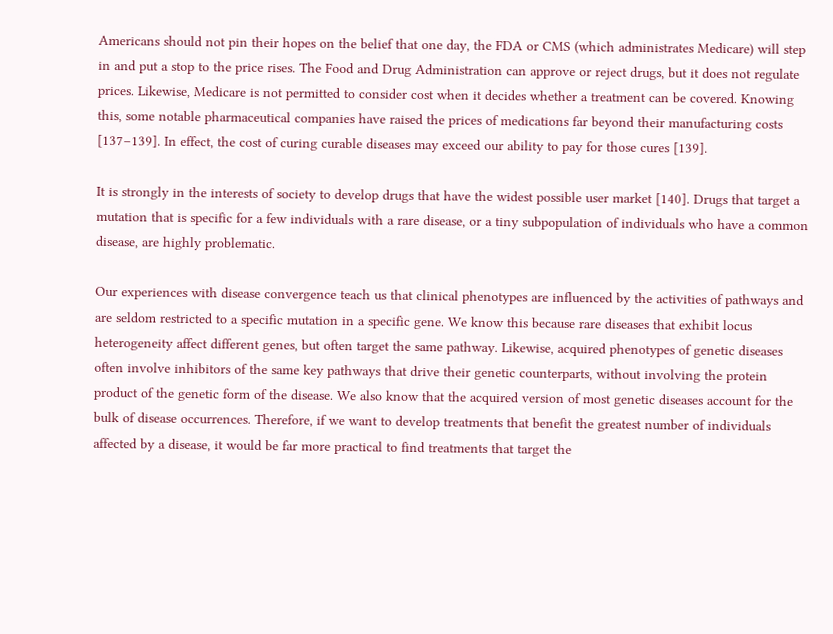Americans should not pin their hopes on the belief that one day, the FDA or CMS (which administrates Medicare) will step in and put a stop to the price rises. The Food and Drug Administration can approve or reject drugs, but it does not regulate prices. Likewise, Medicare is not permitted to consider cost when it decides whether a treatment can be covered. Knowing this, some notable pharmaceutical companies have raised the prices of medications far beyond their manufacturing costs [137–139]. In effect, the cost of curing curable diseases may exceed our ability to pay for those cures [139].

It is strongly in the interests of society to develop drugs that have the widest possible user market [140]. Drugs that target a mutation that is specific for a few individuals with a rare disease, or a tiny subpopulation of individuals who have a common disease, are highly problematic.

Our experiences with disease convergence teach us that clinical phenotypes are influenced by the activities of pathways and are seldom restricted to a specific mutation in a specific gene. We know this because rare diseases that exhibit locus heterogeneity affect different genes, but often target the same pathway. Likewise, acquired phenotypes of genetic diseases often involve inhibitors of the same key pathways that drive their genetic counterparts, without involving the protein product of the genetic form of the disease. We also know that the acquired version of most genetic diseases account for the bulk of disease occurrences. Therefore, if we want to develop treatments that benefit the greatest number of individuals affected by a disease, it would be far more practical to find treatments that target the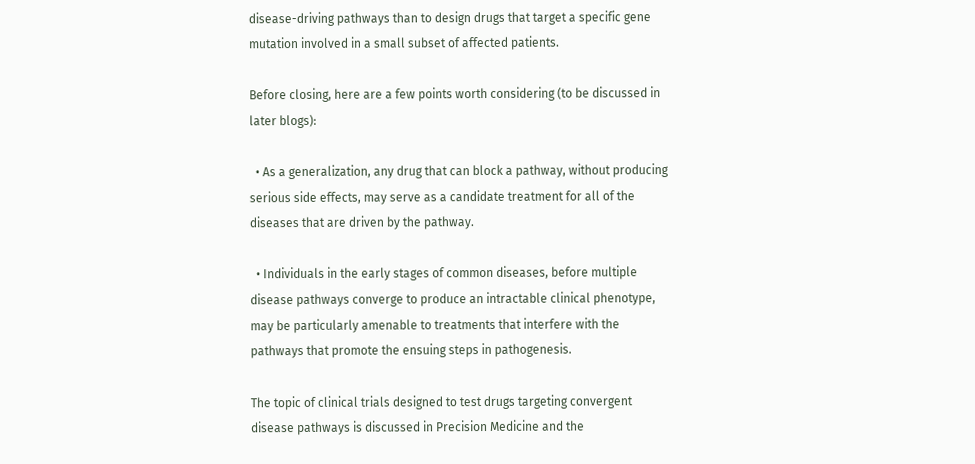disease-driving pathways than to design drugs that target a specific gene mutation involved in a small subset of affected patients.

Before closing, here are a few points worth considering (to be discussed in later blogs):

  • As a generalization, any drug that can block a pathway, without producing serious side effects, may serve as a candidate treatment for all of the diseases that are driven by the pathway.

  • Individuals in the early stages of common diseases, before multiple disease pathways converge to produce an intractable clinical phenotype, may be particularly amenable to treatments that interfere with the pathways that promote the ensuing steps in pathogenesis.

The topic of clinical trials designed to test drugs targeting convergent disease pathways is discussed in Precision Medicine and the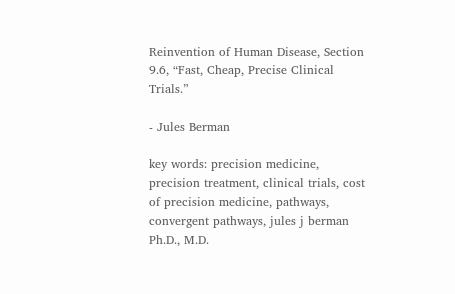Reinvention of Human Disease, Section 9.6, “Fast, Cheap, Precise Clinical Trials.”

- Jules Berman

key words: precision medicine, precision treatment, clinical trials, cost of precision medicine, pathways, convergent pathways, jules j berman Ph.D., M.D.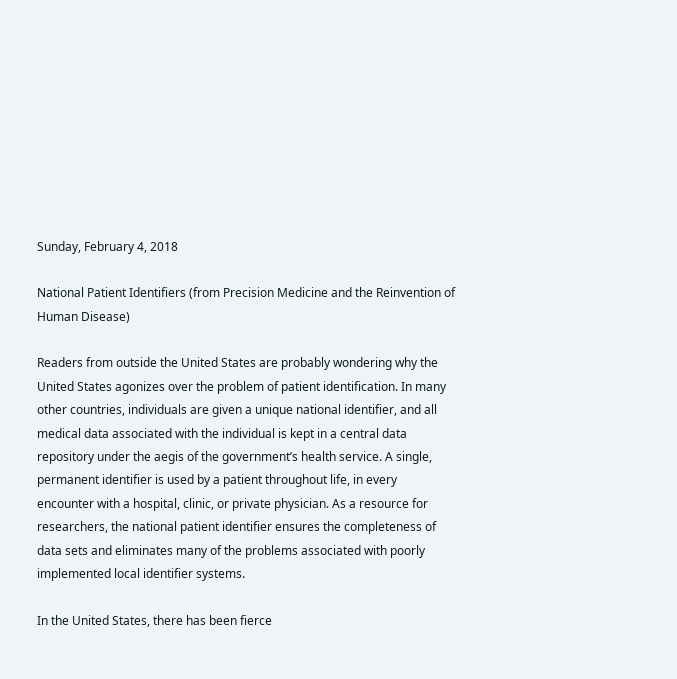Sunday, February 4, 2018

National Patient Identifiers (from Precision Medicine and the Reinvention of Human Disease)

Readers from outside the United States are probably wondering why the United States agonizes over the problem of patient identification. In many other countries, individuals are given a unique national identifier, and all medical data associated with the individual is kept in a central data repository under the aegis of the government’s health service. A single, permanent identifier is used by a patient throughout life, in every encounter with a hospital, clinic, or private physician. As a resource for researchers, the national patient identifier ensures the completeness of data sets and eliminates many of the problems associated with poorly implemented local identifier systems.

In the United States, there has been fierce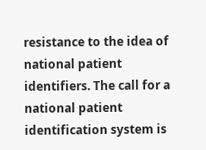resistance to the idea of national patient identifiers. The call for a national patient identification system is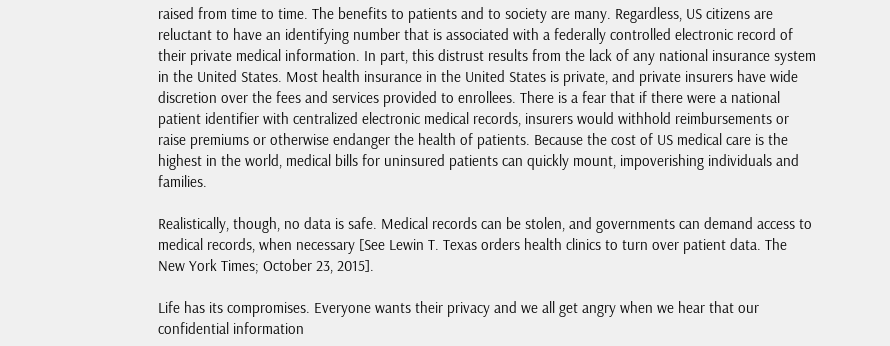raised from time to time. The benefits to patients and to society are many. Regardless, US citizens are reluctant to have an identifying number that is associated with a federally controlled electronic record of their private medical information. In part, this distrust results from the lack of any national insurance system in the United States. Most health insurance in the United States is private, and private insurers have wide discretion over the fees and services provided to enrollees. There is a fear that if there were a national patient identifier with centralized electronic medical records, insurers would withhold reimbursements or raise premiums or otherwise endanger the health of patients. Because the cost of US medical care is the highest in the world, medical bills for uninsured patients can quickly mount, impoverishing individuals and families.

Realistically, though, no data is safe. Medical records can be stolen, and governments can demand access to medical records, when necessary [See Lewin T. Texas orders health clinics to turn over patient data. The New York Times; October 23, 2015].

Life has its compromises. Everyone wants their privacy and we all get angry when we hear that our confidential information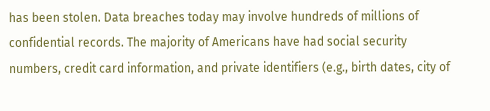has been stolen. Data breaches today may involve hundreds of millions of confidential records. The majority of Americans have had social security numbers, credit card information, and private identifiers (e.g., birth dates, city of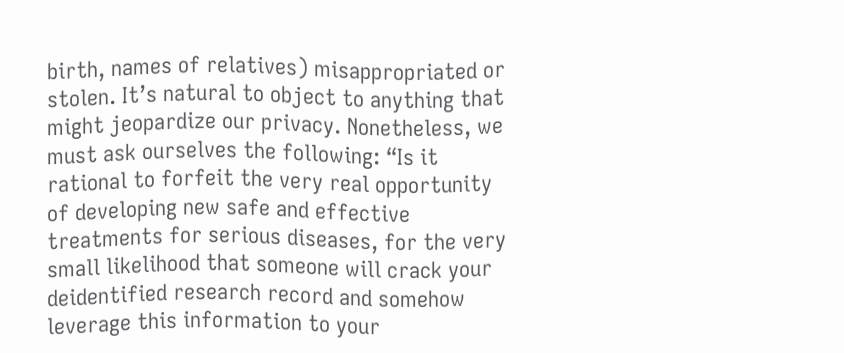birth, names of relatives) misappropriated or stolen. It’s natural to object to anything that might jeopardize our privacy. Nonetheless, we must ask ourselves the following: “Is it rational to forfeit the very real opportunity of developing new safe and effective treatments for serious diseases, for the very small likelihood that someone will crack your deidentified research record and somehow leverage this information to your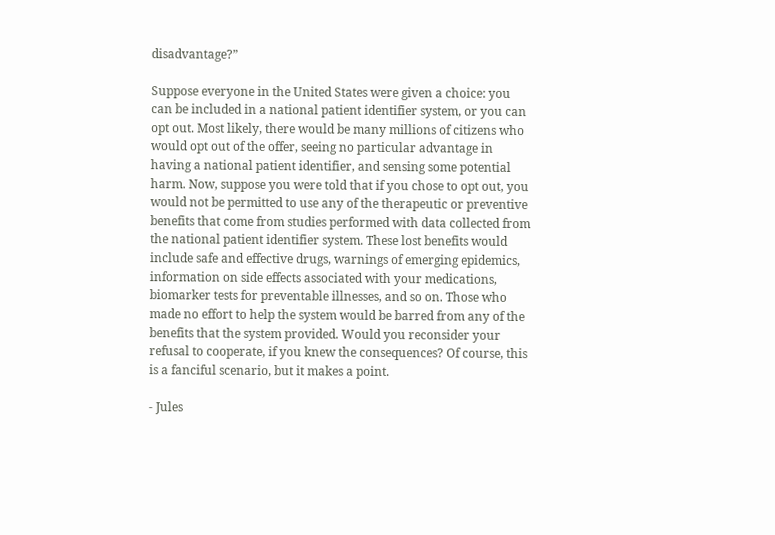disadvantage?”

Suppose everyone in the United States were given a choice: you can be included in a national patient identifier system, or you can opt out. Most likely, there would be many millions of citizens who would opt out of the offer, seeing no particular advantage in having a national patient identifier, and sensing some potential harm. Now, suppose you were told that if you chose to opt out, you would not be permitted to use any of the therapeutic or preventive benefits that come from studies performed with data collected from the national patient identifier system. These lost benefits would include safe and effective drugs, warnings of emerging epidemics, information on side effects associated with your medications, biomarker tests for preventable illnesses, and so on. Those who made no effort to help the system would be barred from any of the benefits that the system provided. Would you reconsider your refusal to cooperate, if you knew the consequences? Of course, this is a fanciful scenario, but it makes a point.

- Jules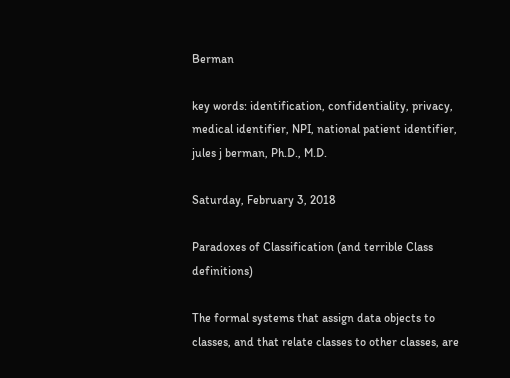Berman

key words: identification, confidentiality, privacy, medical identifier, NPI, national patient identifier, jules j berman, Ph.D., M.D.

Saturday, February 3, 2018

Paradoxes of Classification (and terrible Class definitions)

The formal systems that assign data objects to classes, and that relate classes to other classes, are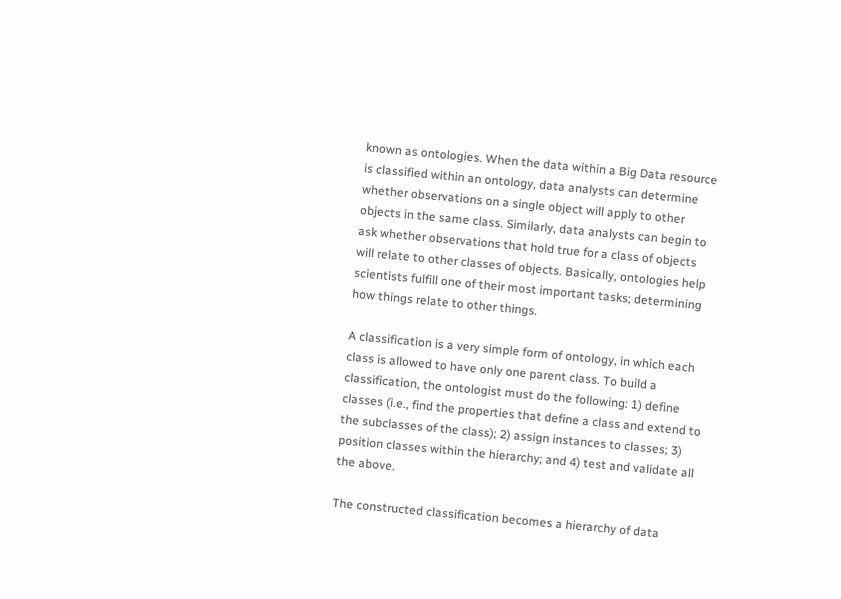known as ontologies. When the data within a Big Data resource is classified within an ontology, data analysts can determine whether observations on a single object will apply to other objects in the same class. Similarly, data analysts can begin to ask whether observations that hold true for a class of objects will relate to other classes of objects. Basically, ontologies help scientists fulfill one of their most important tasks; determining how things relate to other things.

A classification is a very simple form of ontology, in which each class is allowed to have only one parent class. To build a classification, the ontologist must do the following: 1) define classes (i.e., find the properties that define a class and extend to the subclasses of the class); 2) assign instances to classes; 3) position classes within the hierarchy; and 4) test and validate all the above.

The constructed classification becomes a hierarchy of data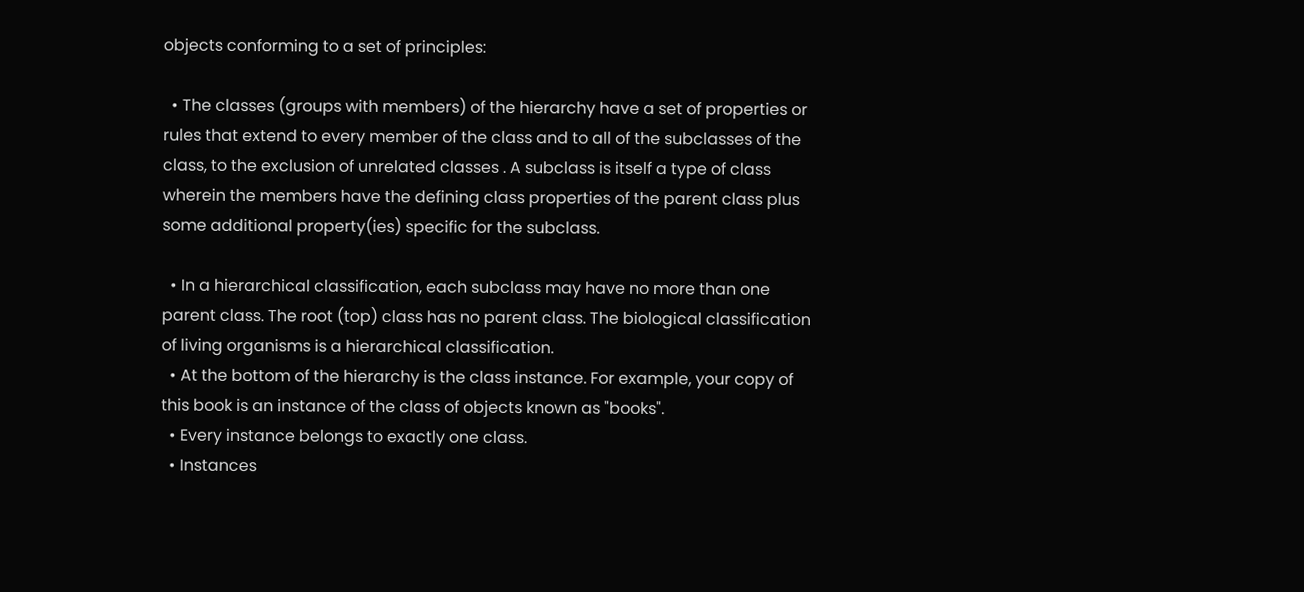objects conforming to a set of principles:

  • The classes (groups with members) of the hierarchy have a set of properties or rules that extend to every member of the class and to all of the subclasses of the class, to the exclusion of unrelated classes . A subclass is itself a type of class wherein the members have the defining class properties of the parent class plus some additional property(ies) specific for the subclass.

  • In a hierarchical classification, each subclass may have no more than one parent class. The root (top) class has no parent class. The biological classification of living organisms is a hierarchical classification.
  • At the bottom of the hierarchy is the class instance. For example, your copy of this book is an instance of the class of objects known as "books".
  • Every instance belongs to exactly one class.
  • Instances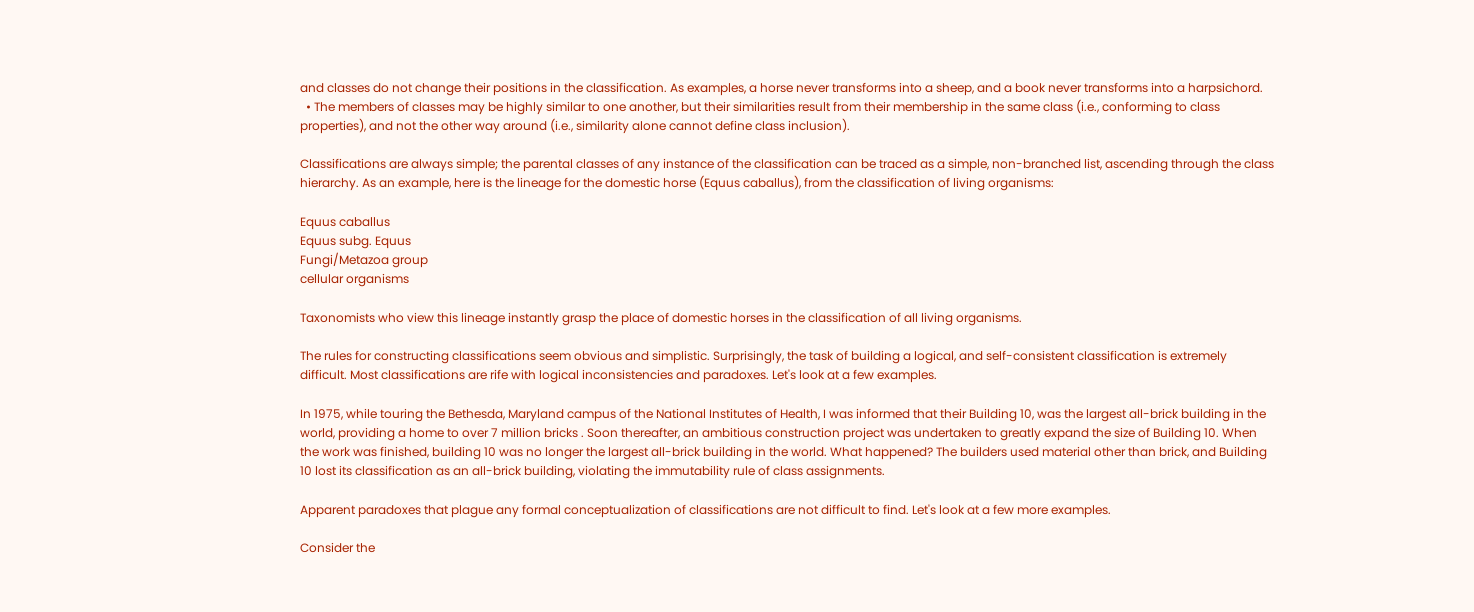and classes do not change their positions in the classification. As examples, a horse never transforms into a sheep, and a book never transforms into a harpsichord.
  • The members of classes may be highly similar to one another, but their similarities result from their membership in the same class (i.e., conforming to class properties), and not the other way around (i.e., similarity alone cannot define class inclusion).

Classifications are always simple; the parental classes of any instance of the classification can be traced as a simple, non-branched list, ascending through the class hierarchy. As an example, here is the lineage for the domestic horse (Equus caballus), from the classification of living organisms:

Equus caballus
Equus subg. Equus
Fungi/Metazoa group
cellular organisms

Taxonomists who view this lineage instantly grasp the place of domestic horses in the classification of all living organisms.

The rules for constructing classifications seem obvious and simplistic. Surprisingly, the task of building a logical, and self-consistent classification is extremely difficult. Most classifications are rife with logical inconsistencies and paradoxes. Let's look at a few examples.

In 1975, while touring the Bethesda, Maryland campus of the National Institutes of Health, I was informed that their Building 10, was the largest all-brick building in the world, providing a home to over 7 million bricks . Soon thereafter, an ambitious construction project was undertaken to greatly expand the size of Building 10. When the work was finished, building 10 was no longer the largest all-brick building in the world. What happened? The builders used material other than brick, and Building 10 lost its classification as an all-brick building, violating the immutability rule of class assignments.

Apparent paradoxes that plague any formal conceptualization of classifications are not difficult to find. Let's look at a few more examples.

Consider the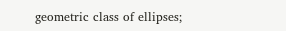geometric class of ellipses;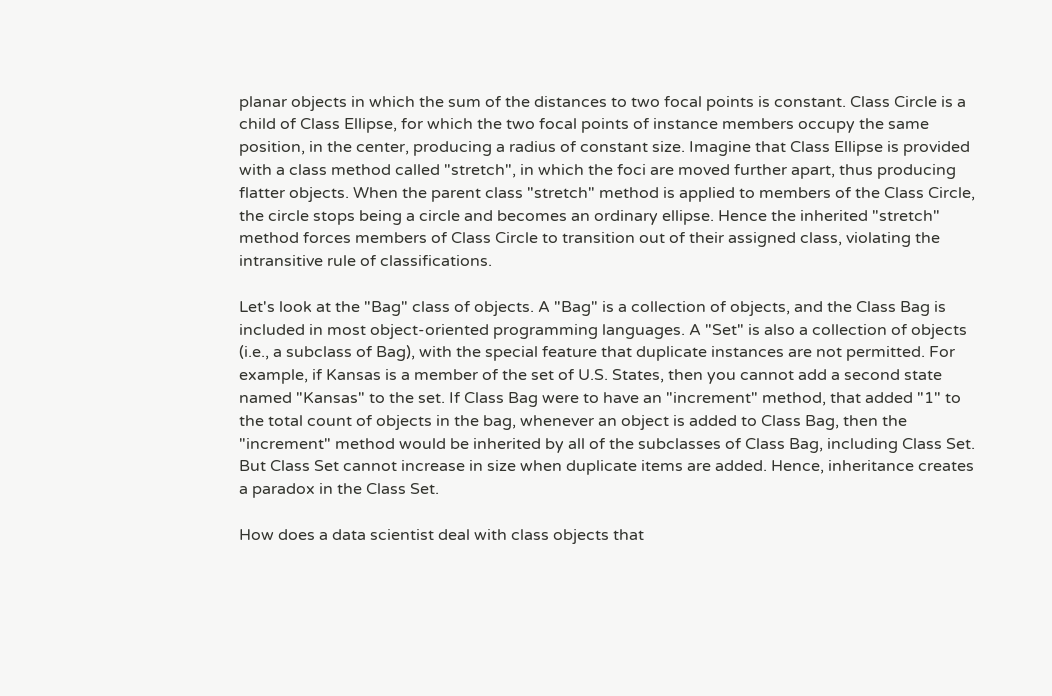planar objects in which the sum of the distances to two focal points is constant. Class Circle is a child of Class Ellipse, for which the two focal points of instance members occupy the same position, in the center, producing a radius of constant size. Imagine that Class Ellipse is provided with a class method called "stretch", in which the foci are moved further apart, thus producing flatter objects. When the parent class "stretch" method is applied to members of the Class Circle, the circle stops being a circle and becomes an ordinary ellipse. Hence the inherited "stretch" method forces members of Class Circle to transition out of their assigned class, violating the intransitive rule of classifications.

Let's look at the "Bag" class of objects. A "Bag" is a collection of objects, and the Class Bag is included in most object-oriented programming languages. A "Set" is also a collection of objects (i.e., a subclass of Bag), with the special feature that duplicate instances are not permitted. For example, if Kansas is a member of the set of U.S. States, then you cannot add a second state named "Kansas" to the set. If Class Bag were to have an "increment" method, that added "1" to the total count of objects in the bag, whenever an object is added to Class Bag, then the "increment" method would be inherited by all of the subclasses of Class Bag, including Class Set. But Class Set cannot increase in size when duplicate items are added. Hence, inheritance creates a paradox in the Class Set.

How does a data scientist deal with class objects that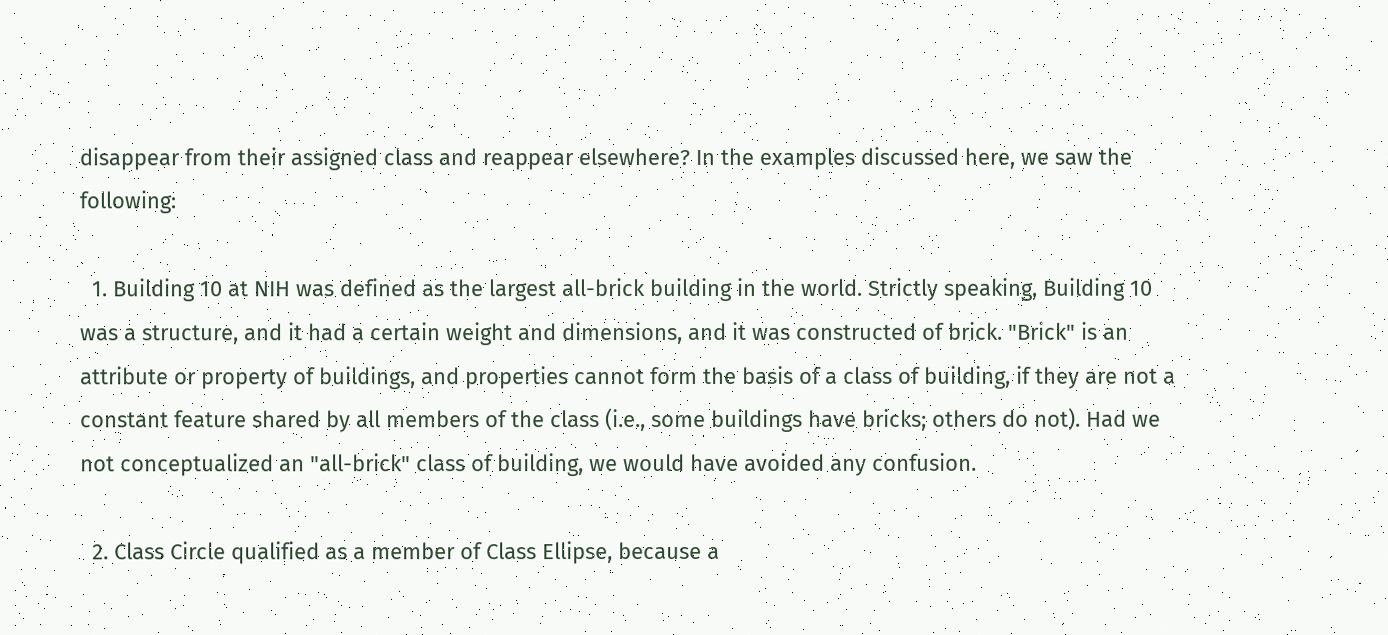disappear from their assigned class and reappear elsewhere? In the examples discussed here, we saw the following:

  1. Building 10 at NIH was defined as the largest all-brick building in the world. Strictly speaking, Building 10 was a structure, and it had a certain weight and dimensions, and it was constructed of brick. "Brick" is an attribute or property of buildings, and properties cannot form the basis of a class of building, if they are not a constant feature shared by all members of the class (i.e., some buildings have bricks; others do not). Had we not conceptualized an "all-brick" class of building, we would have avoided any confusion.

  2. Class Circle qualified as a member of Class Ellipse, because a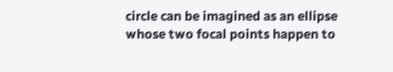circle can be imagined as an ellipse whose two focal points happen to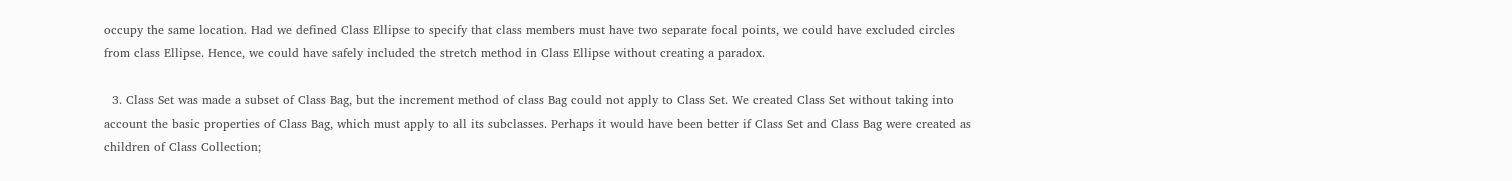occupy the same location. Had we defined Class Ellipse to specify that class members must have two separate focal points, we could have excluded circles from class Ellipse. Hence, we could have safely included the stretch method in Class Ellipse without creating a paradox.

  3. Class Set was made a subset of Class Bag, but the increment method of class Bag could not apply to Class Set. We created Class Set without taking into account the basic properties of Class Bag, which must apply to all its subclasses. Perhaps it would have been better if Class Set and Class Bag were created as children of Class Collection;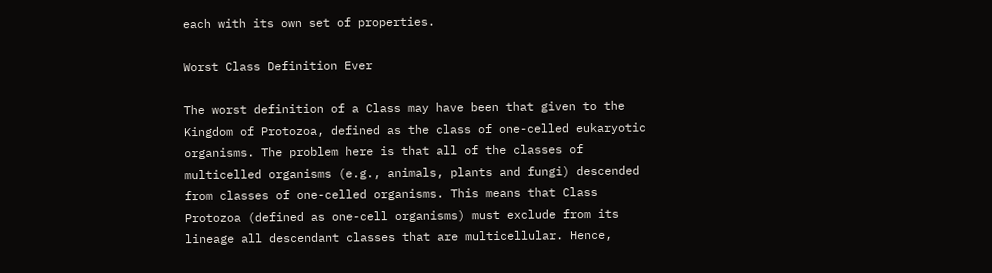each with its own set of properties.

Worst Class Definition Ever

The worst definition of a Class may have been that given to the Kingdom of Protozoa, defined as the class of one-celled eukaryotic organisms. The problem here is that all of the classes of multicelled organisms (e.g., animals, plants and fungi) descended from classes of one-celled organisms. This means that Class Protozoa (defined as one-cell organisms) must exclude from its lineage all descendant classes that are multicellular. Hence,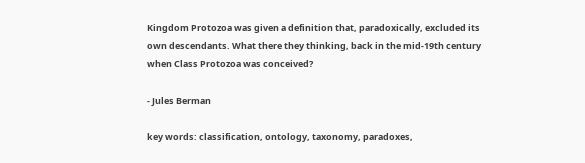Kingdom Protozoa was given a definition that, paradoxically, excluded its own descendants. What there they thinking, back in the mid-19th century when Class Protozoa was conceived?

- Jules Berman

key words: classification, ontology, taxonomy, paradoxes,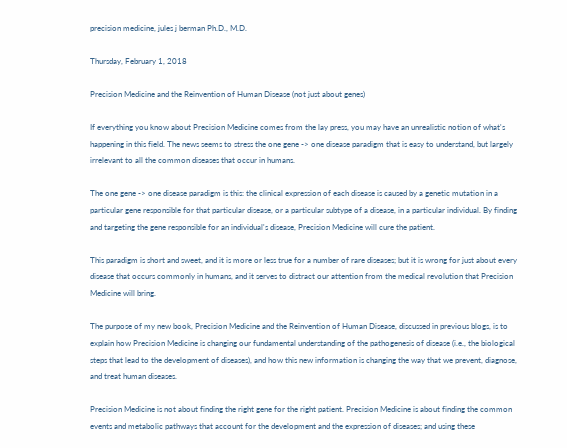precision medicine, jules j berman Ph.D., M.D.

Thursday, February 1, 2018

Precision Medicine and the Reinvention of Human Disease (not just about genes)

If everything you know about Precision Medicine comes from the lay press, you may have an unrealistic notion of what's happening in this field. The news seems to stress the one gene -> one disease paradigm that is easy to understand, but largely irrelevant to all the common diseases that occur in humans.

The one gene -> one disease paradigm is this: the clinical expression of each disease is caused by a genetic mutation in a particular gene responsible for that particular disease, or a particular subtype of a disease, in a particular individual. By finding and targeting the gene responsible for an individual's disease, Precision Medicine will cure the patient.

This paradigm is short and sweet, and it is more or less true for a number of rare diseases; but it is wrong for just about every disease that occurs commonly in humans, and it serves to distract our attention from the medical revolution that Precision Medicine will bring.

The purpose of my new book, Precision Medicine and the Reinvention of Human Disease, discussed in previous blogs, is to explain how Precision Medicine is changing our fundamental understanding of the pathogenesis of disease (i.e., the biological steps that lead to the development of diseases), and how this new information is changing the way that we prevent, diagnose, and treat human diseases.

Precision Medicine is not about finding the right gene for the right patient. Precision Medicine is about finding the common events and metabolic pathways that account for the development and the expression of diseases; and using these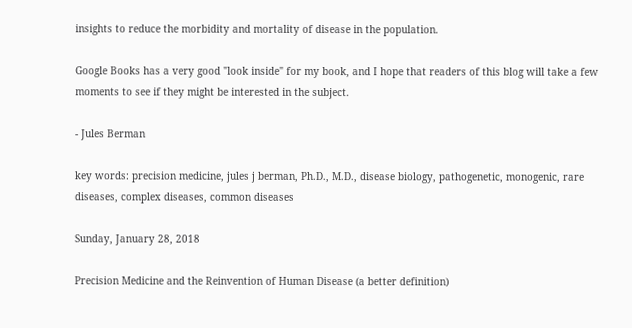insights to reduce the morbidity and mortality of disease in the population.

Google Books has a very good "look inside" for my book, and I hope that readers of this blog will take a few moments to see if they might be interested in the subject.

- Jules Berman

key words: precision medicine, jules j berman, Ph.D., M.D., disease biology, pathogenetic, monogenic, rare diseases, complex diseases, common diseases

Sunday, January 28, 2018

Precision Medicine and the Reinvention of Human Disease (a better definition)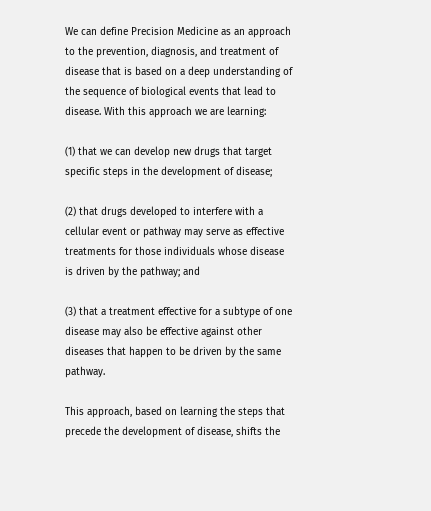We can define Precision Medicine as an approach to the prevention, diagnosis, and treatment of disease that is based on a deep understanding of the sequence of biological events that lead to disease. With this approach we are learning:

(1) that we can develop new drugs that target specific steps in the development of disease;

(2) that drugs developed to interfere with a cellular event or pathway may serve as effective treatments for those individuals whose disease is driven by the pathway; and

(3) that a treatment effective for a subtype of one disease may also be effective against other diseases that happen to be driven by the same pathway.

This approach, based on learning the steps that precede the development of disease, shifts the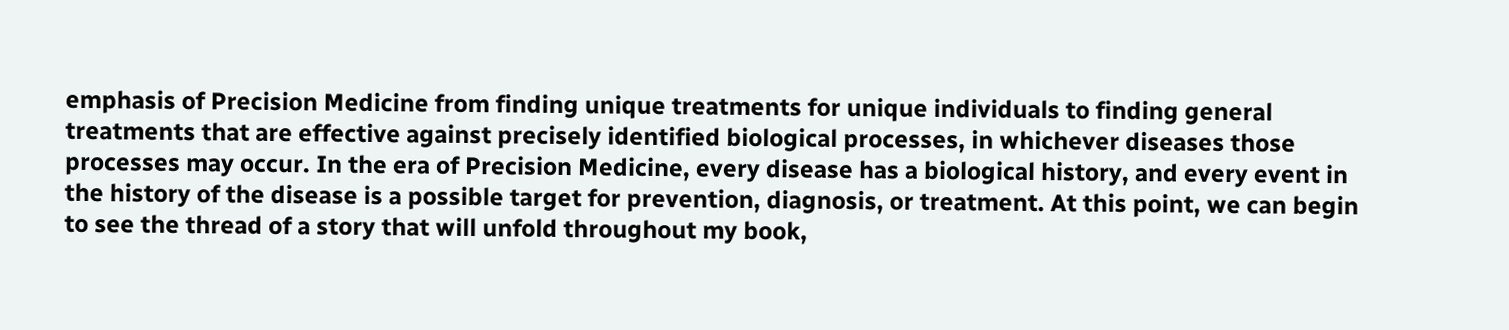emphasis of Precision Medicine from finding unique treatments for unique individuals to finding general treatments that are effective against precisely identified biological processes, in whichever diseases those processes may occur. In the era of Precision Medicine, every disease has a biological history, and every event in the history of the disease is a possible target for prevention, diagnosis, or treatment. At this point, we can begin to see the thread of a story that will unfold throughout my book,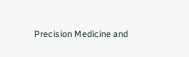Precision Medicine and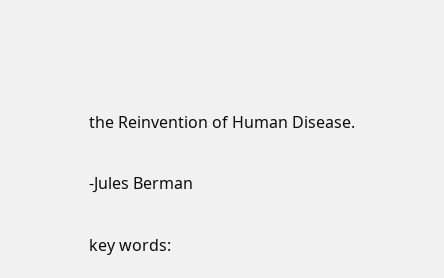the Reinvention of Human Disease.

-Jules Berman

key words: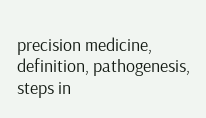precision medicine, definition, pathogenesis, steps in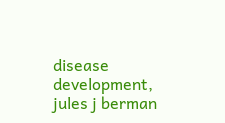disease development, jules j berman